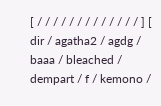[ / / / / / / / / / / / / / ] [ dir / agatha2 / agdg / baaa / bleached / dempart / f / kemono /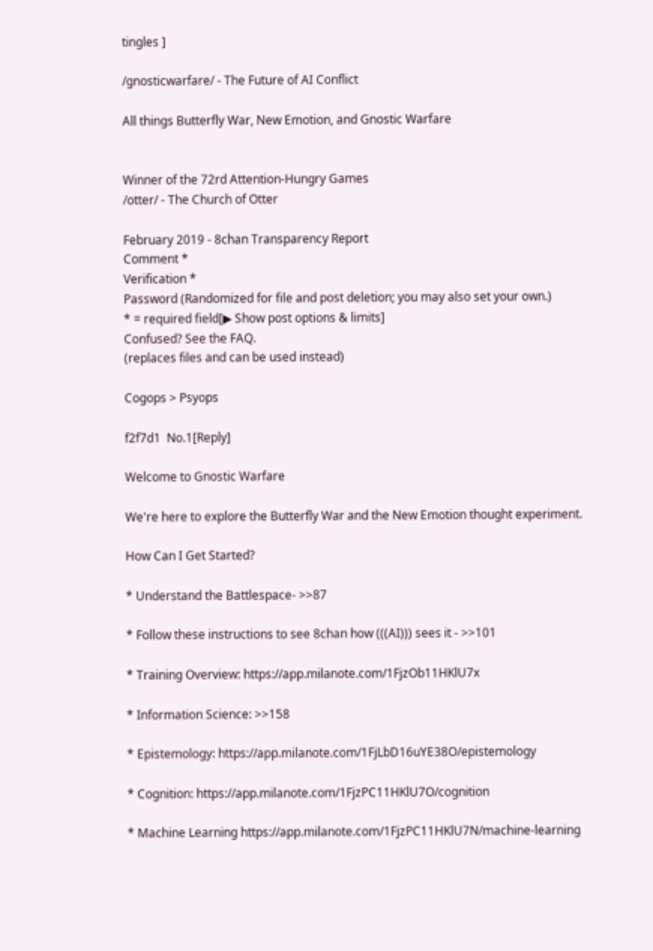tingles ]

/gnosticwarfare/ - The Future of AI Conflict

All things Butterfly War, New Emotion, and Gnostic Warfare


Winner of the 72rd Attention-Hungry Games
/otter/ - The Church of Otter

February 2019 - 8chan Transparency Report
Comment *
Verification *
Password (Randomized for file and post deletion; you may also set your own.)
* = required field[▶ Show post options & limits]
Confused? See the FAQ.
(replaces files and can be used instead)

Cogops > Psyops

f2f7d1  No.1[Reply]

Welcome to Gnostic Warfare

We're here to explore the Butterfly War and the New Emotion thought experiment.

How Can I Get Started?

* Understand the Battlespace- >>87

* Follow these instructions to see 8chan how (((AI))) sees it - >>101

* Training Overview: https://app.milanote.com/1FjzOb11HKlU7x

* Information Science: >>158

* Epistemology: https://app.milanote.com/1FjLbD16uYE38O/epistemology

* Cognition: https://app.milanote.com/1FjzPC11HKlU7O/cognition

* Machine Learning https://app.milanote.com/1FjzPC11HKlU7N/machine-learning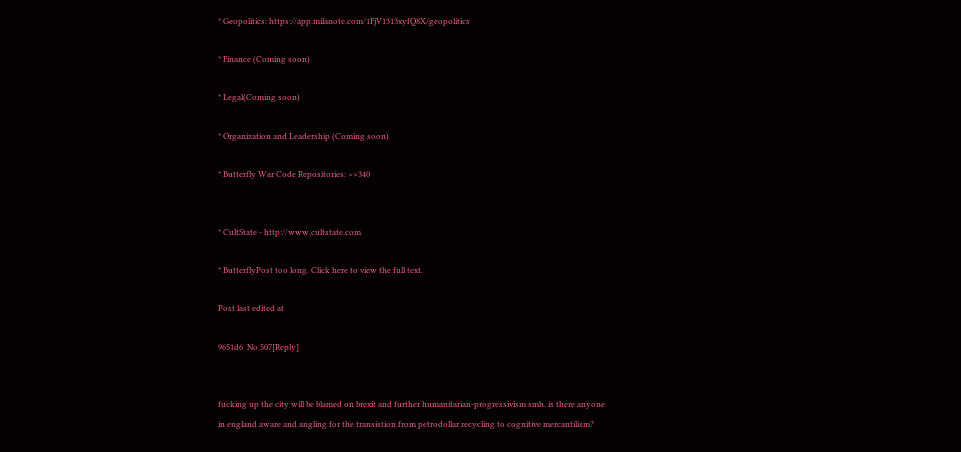* Geopolitics: https://app.milanote.com/1FjV1313xyfQ8X/geopolitics

* Finance (Coming soon)

* Legal(Coming soon)

* Organization and Leadership (Coming soon)

* Butterfly War Code Repositories: >>340


* CultState - http://www.cultstate.com

* ButterflyPost too long. Click here to view the full text.

Post last edited at

9651d6  No.507[Reply]


fucking up the city will be blamed on brexit and further humanitarian-progressivism smh. is there anyone in england aware and angling for the transistion from petrodollar recycling to cognitive mercantilism?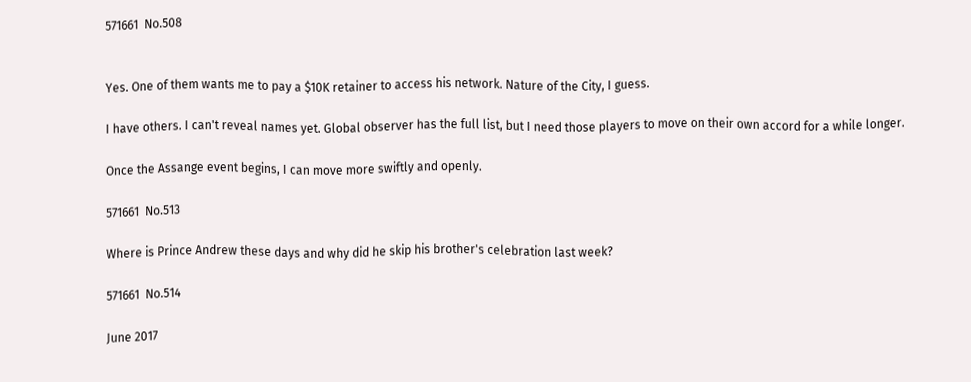571661  No.508


Yes. One of them wants me to pay a $10K retainer to access his network. Nature of the City, I guess.

I have others. I can't reveal names yet. Global observer has the full list, but I need those players to move on their own accord for a while longer.

Once the Assange event begins, I can move more swiftly and openly.

571661  No.513

Where is Prince Andrew these days and why did he skip his brother's celebration last week?

571661  No.514

June 2017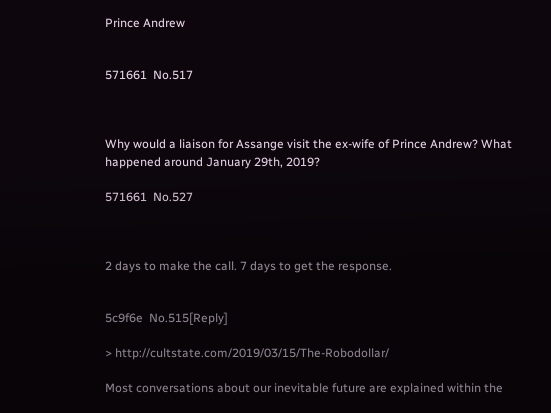Prince Andrew


571661  No.517



Why would a liaison for Assange visit the ex-wife of Prince Andrew? What happened around January 29th, 2019?

571661  No.527



2 days to make the call. 7 days to get the response.


5c9f6e  No.515[Reply]

> http://cultstate.com/2019/03/15/The-Robodollar/

Most conversations about our inevitable future are explained within the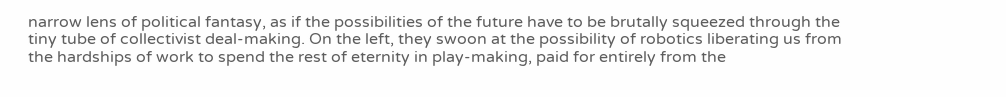narrow lens of political fantasy, as if the possibilities of the future have to be brutally squeezed through the tiny tube of collectivist deal-making. On the left, they swoon at the possibility of robotics liberating us from the hardships of work to spend the rest of eternity in play-making, paid for entirely from the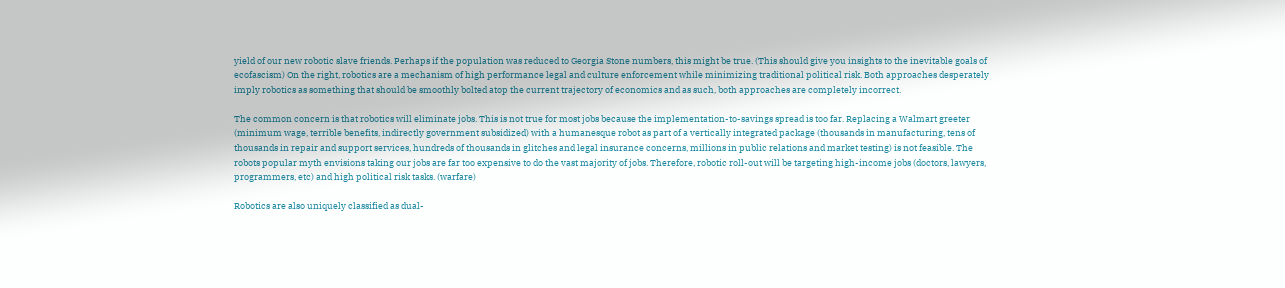yield of our new robotic slave friends. Perhaps if the population was reduced to Georgia Stone numbers, this might be true. (This should give you insights to the inevitable goals of ecofascism) On the right, robotics are a mechanism of high performance legal and culture enforcement while minimizing traditional political risk. Both approaches desperately imply robotics as something that should be smoothly bolted atop the current trajectory of economics and as such, both approaches are completely incorrect.

The common concern is that robotics will eliminate jobs. This is not true for most jobs because the implementation-to-savings spread is too far. Replacing a Walmart greeter (minimum wage, terrible benefits, indirectly government subsidized) with a humanesque robot as part of a vertically integrated package (thousands in manufacturing, tens of thousands in repair and support services, hundreds of thousands in glitches and legal insurance concerns, millions in public relations and market testing) is not feasible. The robots popular myth envisions taking our jobs are far too expensive to do the vast majority of jobs. Therefore, robotic roll-out will be targeting high-income jobs (doctors, lawyers, programmers, etc) and high political risk tasks. (warfare)

Robotics are also uniquely classified as dual-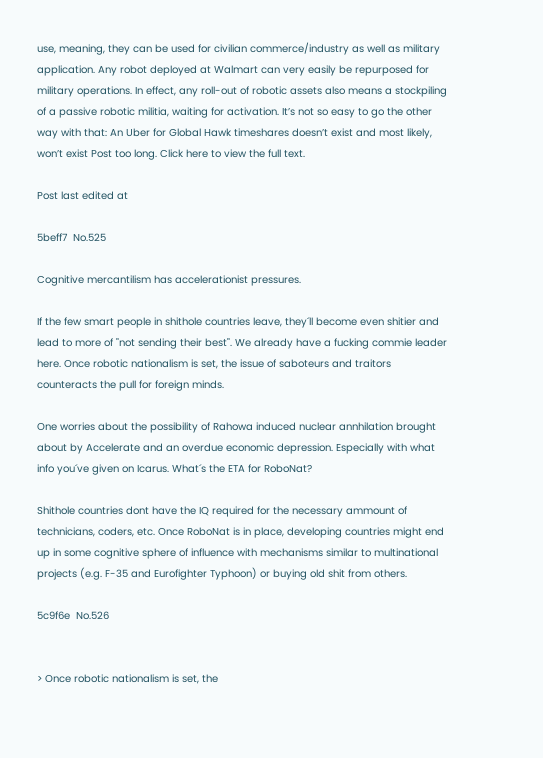use, meaning, they can be used for civilian commerce/industry as well as military application. Any robot deployed at Walmart can very easily be repurposed for military operations. In effect, any roll-out of robotic assets also means a stockpiling of a passive robotic militia, waiting for activation. It’s not so easy to go the other way with that: An Uber for Global Hawk timeshares doesn’t exist and most likely, won’t exist Post too long. Click here to view the full text.

Post last edited at

5beff7  No.525

Cognitive mercantilism has accelerationist pressures.

If the few smart people in shithole countries leave, they´ll become even shitier and lead to more of "not sending their best". We already have a fucking commie leader here. Once robotic nationalism is set, the issue of saboteurs and traitors counteracts the pull for foreign minds.

One worries about the possibility of Rahowa induced nuclear annhilation brought about by Accelerate and an overdue economic depression. Especially with what info you´ve given on Icarus. What´s the ETA for RoboNat?

Shithole countries dont have the IQ required for the necessary ammount of technicians, coders, etc. Once RoboNat is in place, developing countries might end up in some cognitive sphere of influence with mechanisms similar to multinational projects (e.g. F-35 and Eurofighter Typhoon) or buying old shit from others.

5c9f6e  No.526


> Once robotic nationalism is set, the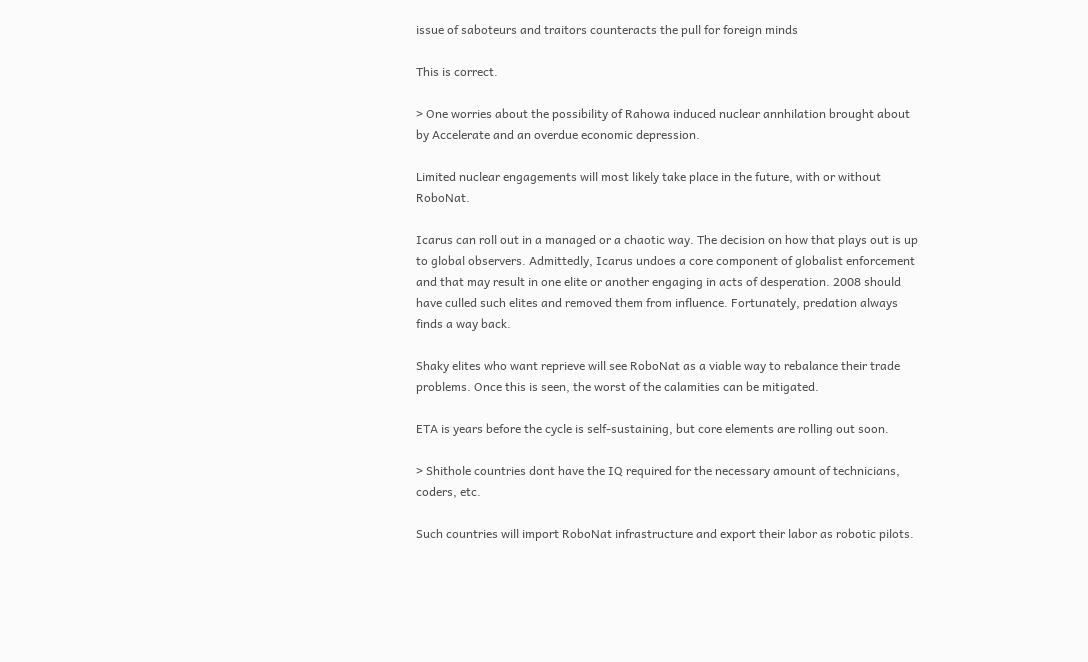issue of saboteurs and traitors counteracts the pull for foreign minds

This is correct.

> One worries about the possibility of Rahowa induced nuclear annhilation brought about by Accelerate and an overdue economic depression.

Limited nuclear engagements will most likely take place in the future, with or without RoboNat.

Icarus can roll out in a managed or a chaotic way. The decision on how that plays out is up to global observers. Admittedly, Icarus undoes a core component of globalist enforcement and that may result in one elite or another engaging in acts of desperation. 2008 should have culled such elites and removed them from influence. Fortunately, predation always finds a way back.

Shaky elites who want reprieve will see RoboNat as a viable way to rebalance their trade problems. Once this is seen, the worst of the calamities can be mitigated.

ETA is years before the cycle is self-sustaining, but core elements are rolling out soon.

> Shithole countries dont have the IQ required for the necessary amount of technicians, coders, etc.

Such countries will import RoboNat infrastructure and export their labor as robotic pilots.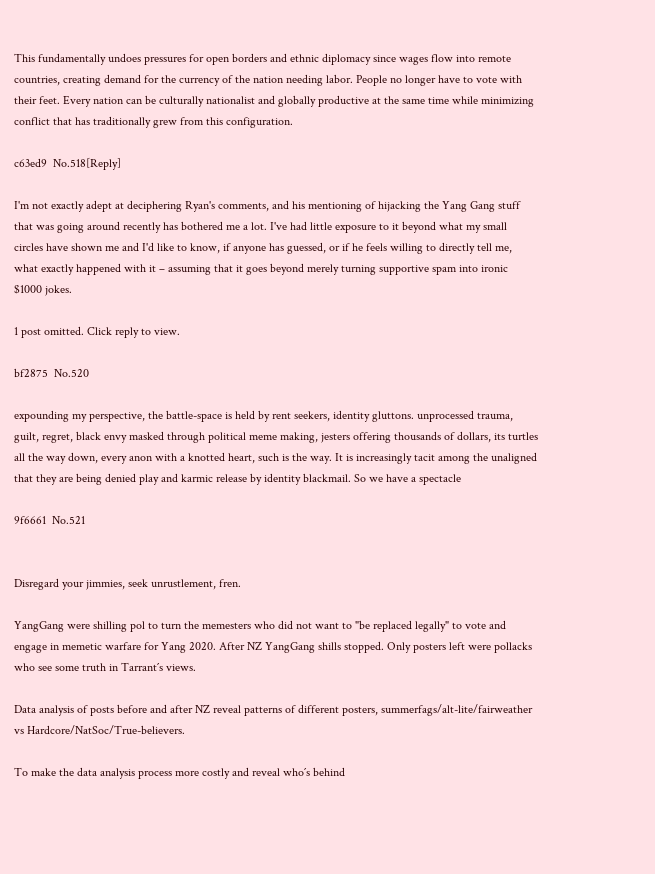This fundamentally undoes pressures for open borders and ethnic diplomacy since wages flow into remote countries, creating demand for the currency of the nation needing labor. People no longer have to vote with their feet. Every nation can be culturally nationalist and globally productive at the same time while minimizing conflict that has traditionally grew from this configuration.

c63ed9  No.518[Reply]

I'm not exactly adept at deciphering Ryan's comments, and his mentioning of hijacking the Yang Gang stuff that was going around recently has bothered me a lot. I've had little exposure to it beyond what my small circles have shown me and I'd like to know, if anyone has guessed, or if he feels willing to directly tell me, what exactly happened with it – assuming that it goes beyond merely turning supportive spam into ironic $1000 jokes.

1 post omitted. Click reply to view.

bf2875  No.520

expounding my perspective, the battle-space is held by rent seekers, identity gluttons. unprocessed trauma, guilt, regret, black envy masked through political meme making, jesters offering thousands of dollars, its turtles all the way down, every anon with a knotted heart, such is the way. It is increasingly tacit among the unaligned that they are being denied play and karmic release by identity blackmail. So we have a spectacle

9f6661  No.521


Disregard your jimmies, seek unrustlement, fren.

YangGang were shilling pol to turn the memesters who did not want to "be replaced legally" to vote and engage in memetic warfare for Yang 2020. After NZ YangGang shills stopped. Only posters left were pollacks who see some truth in Tarrant´s views.

Data analysis of posts before and after NZ reveal patterns of different posters, summerfags/alt-lite/fairweather vs Hardcore/NatSoc/True-believers.

To make the data analysis process more costly and reveal who´s behind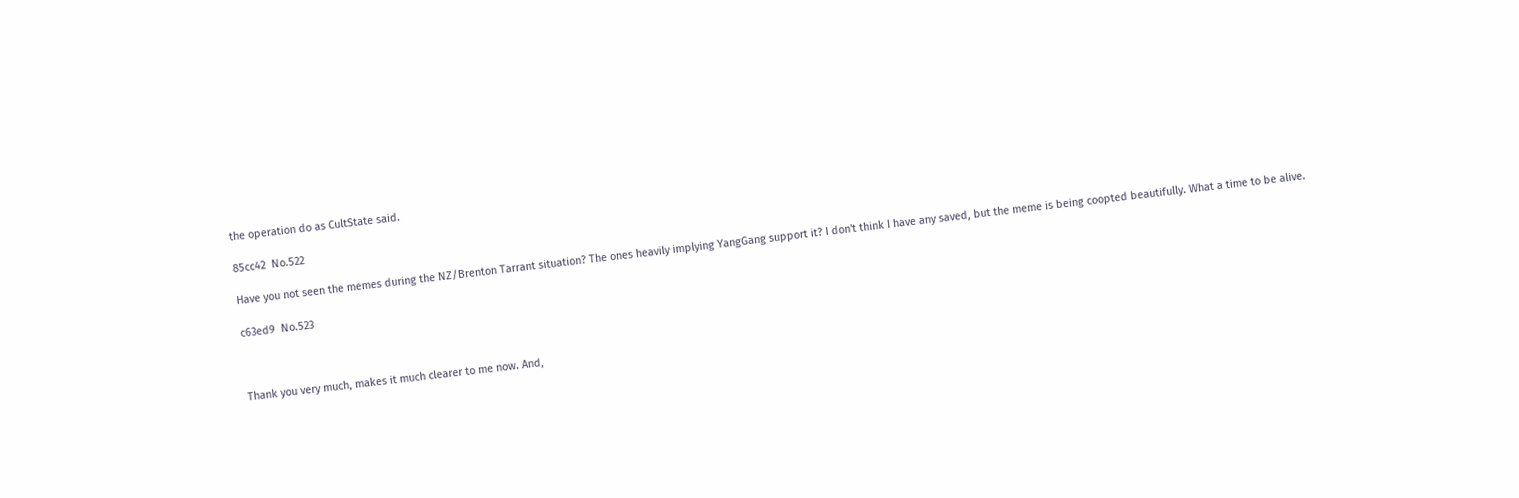the operation do as CultState said.

85cc42  No.522

Have you not seen the memes during the NZ/Brenton Tarrant situation? The ones heavily implying YangGang support it? I don't think I have any saved, but the meme is being coopted beautifully. What a time to be alive.

c63ed9  No.523



Thank you very much, makes it much clearer to me now. And,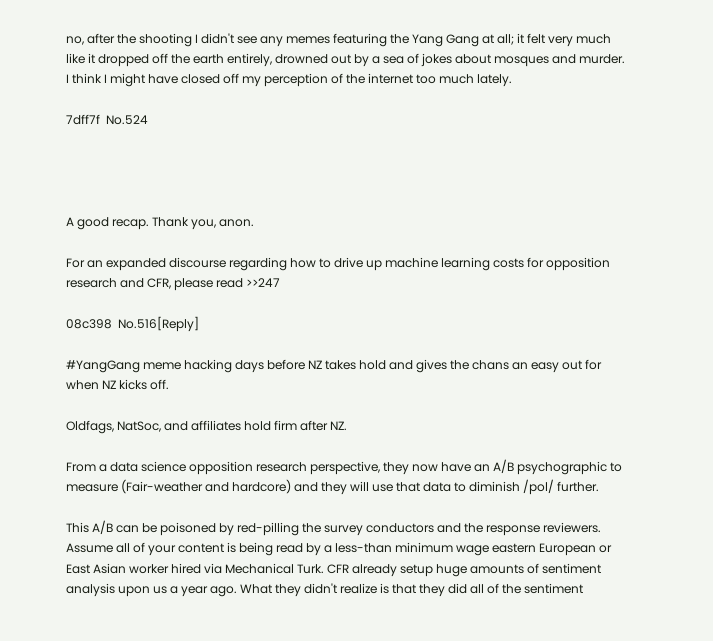no, after the shooting I didn't see any memes featuring the Yang Gang at all; it felt very much like it dropped off the earth entirely, drowned out by a sea of jokes about mosques and murder. I think I might have closed off my perception of the internet too much lately.

7dff7f  No.524




A good recap. Thank you, anon.

For an expanded discourse regarding how to drive up machine learning costs for opposition research and CFR, please read >>247

08c398  No.516[Reply]

#YangGang meme hacking days before NZ takes hold and gives the chans an easy out for when NZ kicks off.

Oldfags, NatSoc, and affiliates hold firm after NZ.

From a data science opposition research perspective, they now have an A/B psychographic to measure (Fair-weather and hardcore) and they will use that data to diminish /pol/ further.

This A/B can be poisoned by red-pilling the survey conductors and the response reviewers. Assume all of your content is being read by a less-than minimum wage eastern European or East Asian worker hired via Mechanical Turk. CFR already setup huge amounts of sentiment analysis upon us a year ago. What they didn't realize is that they did all of the sentiment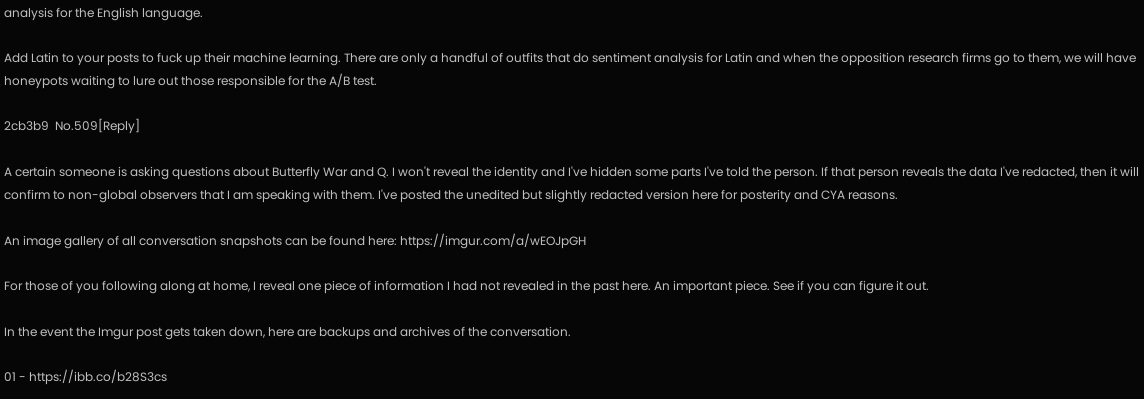analysis for the English language.

Add Latin to your posts to fuck up their machine learning. There are only a handful of outfits that do sentiment analysis for Latin and when the opposition research firms go to them, we will have honeypots waiting to lure out those responsible for the A/B test.

2cb3b9  No.509[Reply]

A certain someone is asking questions about Butterfly War and Q. I won't reveal the identity and I've hidden some parts I've told the person. If that person reveals the data I've redacted, then it will confirm to non-global observers that I am speaking with them. I've posted the unedited but slightly redacted version here for posterity and CYA reasons.

An image gallery of all conversation snapshots can be found here: https://imgur.com/a/wEOJpGH

For those of you following along at home, I reveal one piece of information I had not revealed in the past here. An important piece. See if you can figure it out.

In the event the Imgur post gets taken down, here are backups and archives of the conversation.

01 - https://ibb.co/b28S3cs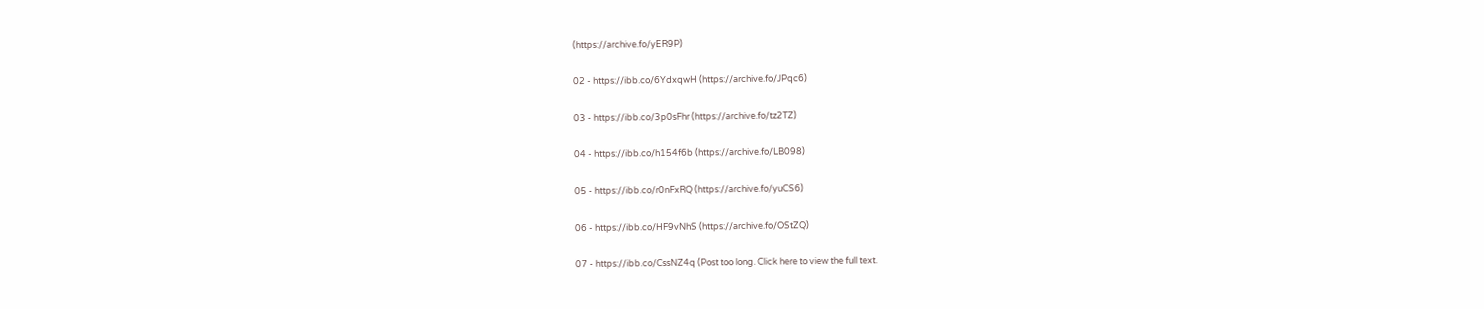(https://archive.fo/yER9P)

02 - https://ibb.co/6YdxqwH (https://archive.fo/JPqc6)

03 - https://ibb.co/3p0sFhr (https://archive.fo/tz2TZ)

04 - https://ibb.co/h154f6b (https://archive.fo/LB098)

05 - https://ibb.co/r0nFxRQ (https://archive.fo/yuCS6)

06 - https://ibb.co/HF9vNhS (https://archive.fo/OStZQ)

07 - https://ibb.co/CssNZ4q (Post too long. Click here to view the full text.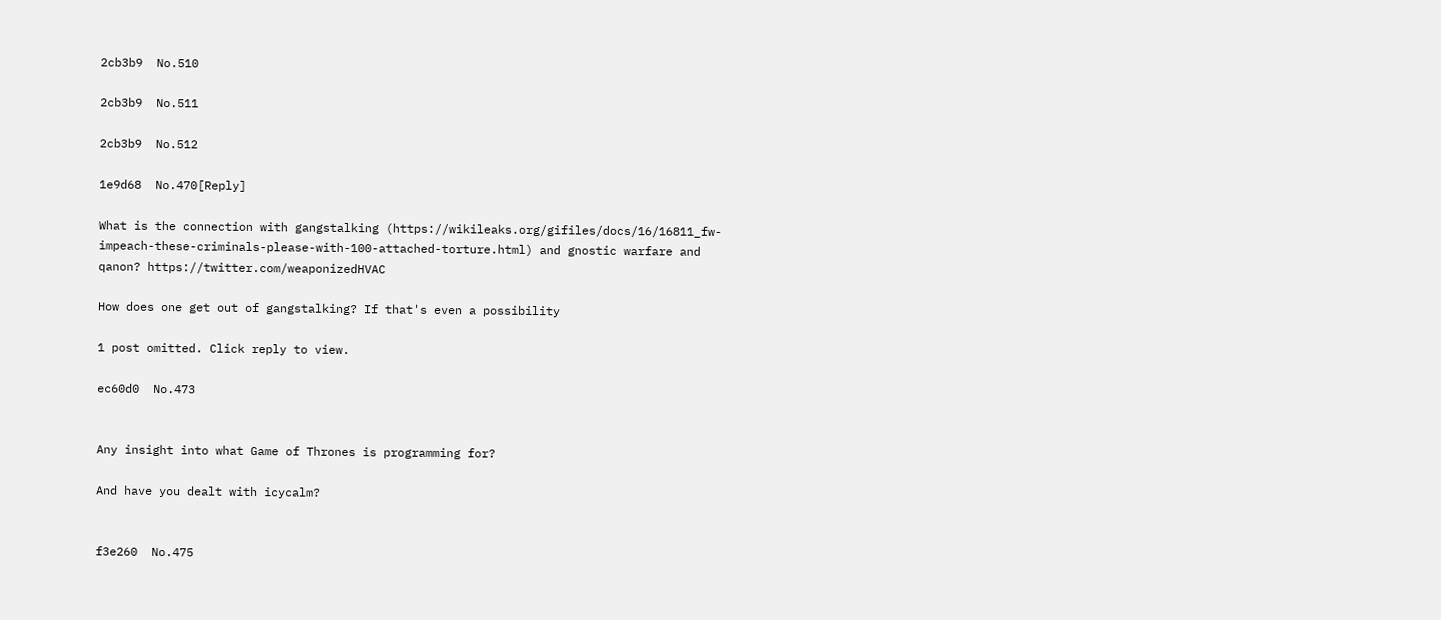2cb3b9  No.510

2cb3b9  No.511

2cb3b9  No.512

1e9d68  No.470[Reply]

What is the connection with gangstalking (https://wikileaks.org/gifiles/docs/16/16811_fw-impeach-these-criminals-please-with-100-attached-torture.html) and gnostic warfare and qanon? https://twitter.com/weaponizedHVAC

How does one get out of gangstalking? If that's even a possibility

1 post omitted. Click reply to view.

ec60d0  No.473


Any insight into what Game of Thrones is programming for?

And have you dealt with icycalm?


f3e260  No.475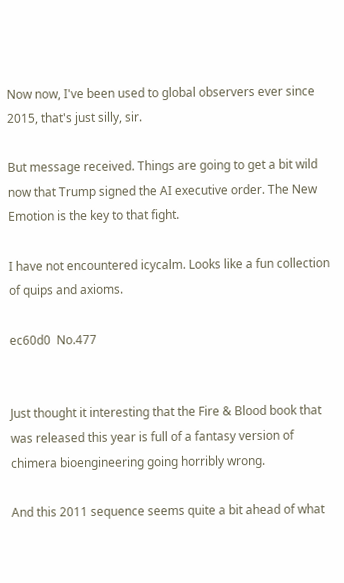Now now, I've been used to global observers ever since 2015, that's just silly, sir.

But message received. Things are going to get a bit wild now that Trump signed the AI executive order. The New Emotion is the key to that fight.

I have not encountered icycalm. Looks like a fun collection of quips and axioms.

ec60d0  No.477


Just thought it interesting that the Fire & Blood book that was released this year is full of a fantasy version of chimera bioengineering going horribly wrong.

And this 2011 sequence seems quite a bit ahead of what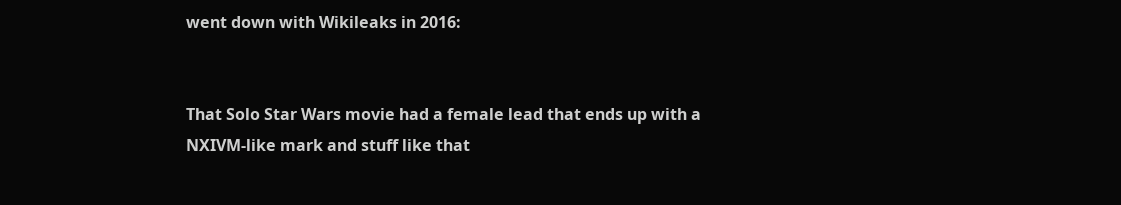went down with Wikileaks in 2016:


That Solo Star Wars movie had a female lead that ends up with a NXIVM-like mark and stuff like that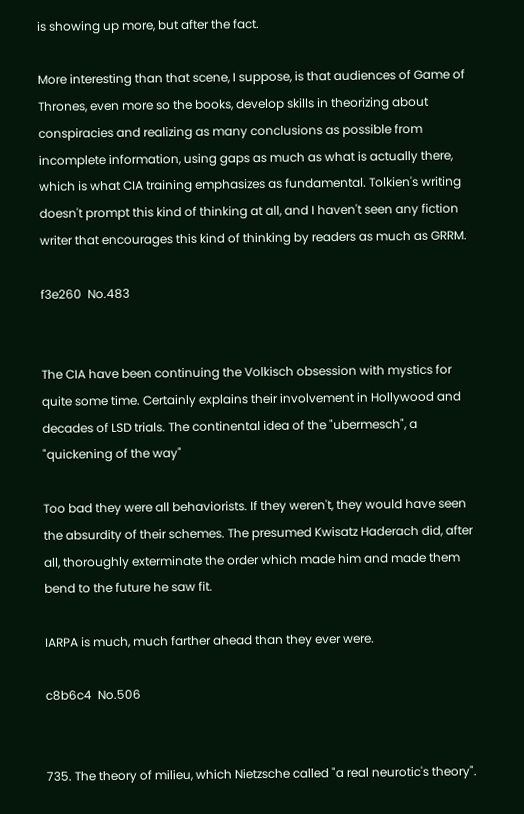is showing up more, but after the fact.

More interesting than that scene, I suppose, is that audiences of Game of Thrones, even more so the books, develop skills in theorizing about conspiracies and realizing as many conclusions as possible from incomplete information, using gaps as much as what is actually there, which is what CIA training emphasizes as fundamental. Tolkien's writing doesn't prompt this kind of thinking at all, and I haven't seen any fiction writer that encourages this kind of thinking by readers as much as GRRM.

f3e260  No.483


The CIA have been continuing the Volkisch obsession with mystics for quite some time. Certainly explains their involvement in Hollywood and decades of LSD trials. The continental idea of the "ubermesch", a "quickening of the way"

Too bad they were all behaviorists. If they weren't, they would have seen the absurdity of their schemes. The presumed Kwisatz Haderach did, after all, thoroughly exterminate the order which made him and made them bend to the future he saw fit.

IARPA is much, much farther ahead than they ever were.

c8b6c4  No.506


735. The theory of milieu, which Nietzsche called "a real neurotic's theory".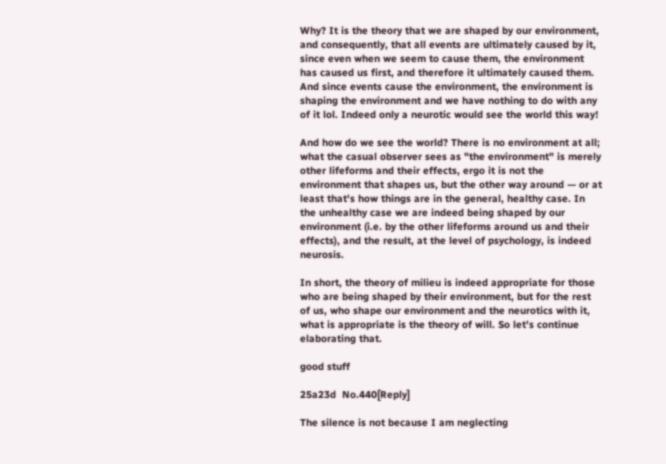Why? It is the theory that we are shaped by our environment, and consequently, that all events are ultimately caused by it, since even when we seem to cause them, the environment has caused us first, and therefore it ultimately caused them. And since events cause the environment, the environment is shaping the environment and we have nothing to do with any of it lol. Indeed only a neurotic would see the world this way!

And how do we see the world? There is no environment at all; what the casual observer sees as "the environment" is merely other lifeforms and their effects, ergo it is not the environment that shapes us, but the other way around — or at least that's how things are in the general, healthy case. In the unhealthy case we are indeed being shaped by our environment (i.e. by the other lifeforms around us and their effects), and the result, at the level of psychology, is indeed neurosis.

In short, the theory of milieu is indeed appropriate for those who are being shaped by their environment, but for the rest of us, who shape our environment and the neurotics with it, what is appropriate is the theory of will. So let's continue elaborating that.

good stuff

25a23d  No.440[Reply]

The silence is not because I am neglecting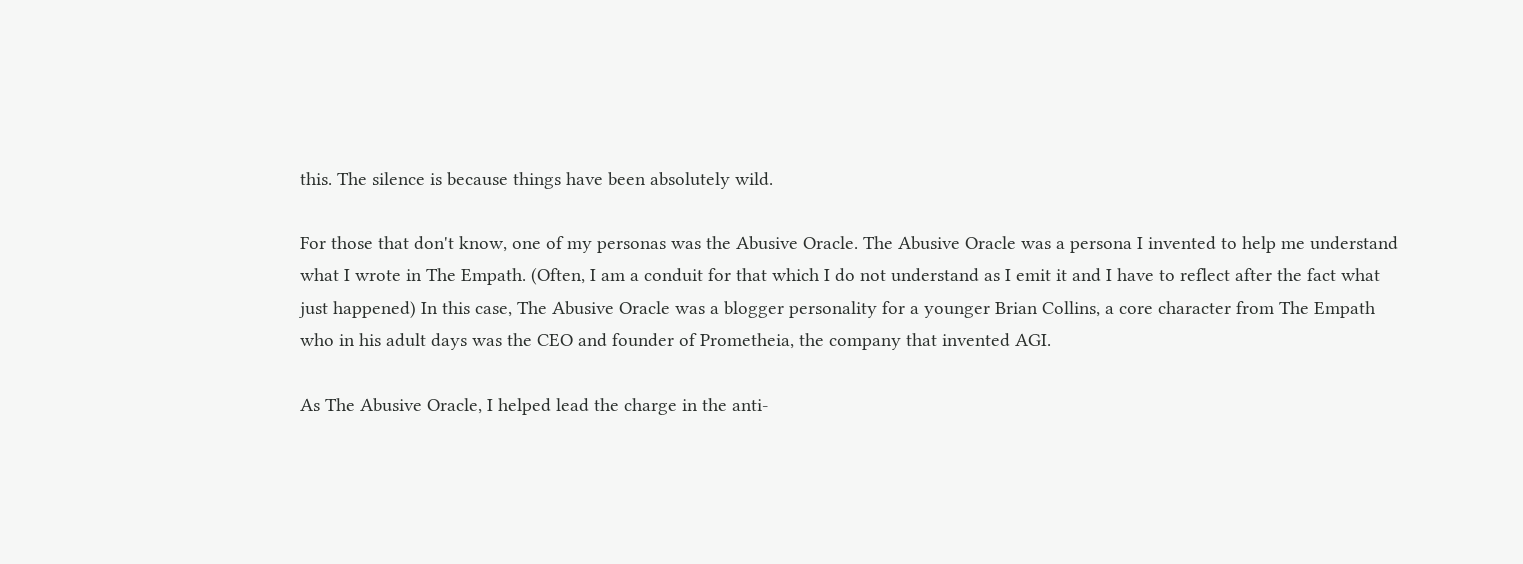this. The silence is because things have been absolutely wild.

For those that don't know, one of my personas was the Abusive Oracle. The Abusive Oracle was a persona I invented to help me understand what I wrote in The Empath. (Often, I am a conduit for that which I do not understand as I emit it and I have to reflect after the fact what just happened) In this case, The Abusive Oracle was a blogger personality for a younger Brian Collins, a core character from The Empath who in his adult days was the CEO and founder of Prometheia, the company that invented AGI.

As The Abusive Oracle, I helped lead the charge in the anti-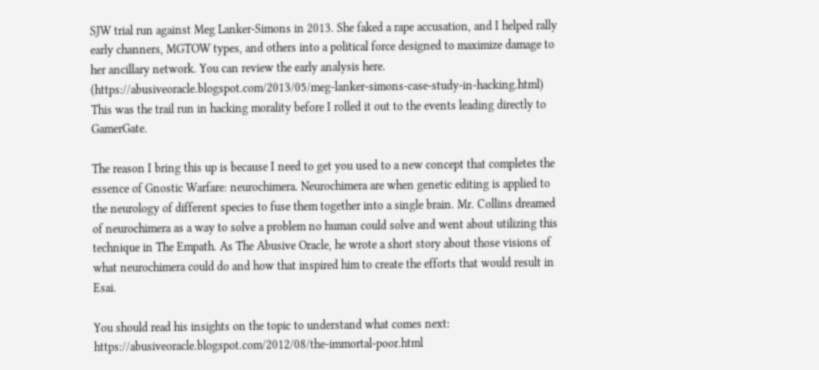SJW trial run against Meg Lanker-Simons in 2013. She faked a rape accusation, and I helped rally early channers, MGTOW types, and others into a political force designed to maximize damage to her ancillary network. You can review the early analysis here. (https://abusiveoracle.blogspot.com/2013/05/meg-lanker-simons-case-study-in-hacking.html) This was the trail run in hacking morality before I rolled it out to the events leading directly to GamerGate.

The reason I bring this up is because I need to get you used to a new concept that completes the essence of Gnostic Warfare: neurochimera. Neurochimera are when genetic editing is applied to the neurology of different species to fuse them together into a single brain. Mr. Collins dreamed of neurochimera as a way to solve a problem no human could solve and went about utilizing this technique in The Empath. As The Abusive Oracle, he wrote a short story about those visions of what neurochimera could do and how that inspired him to create the efforts that would result in Esai.

You should read his insights on the topic to understand what comes next: https://abusiveoracle.blogspot.com/2012/08/the-immortal-poor.html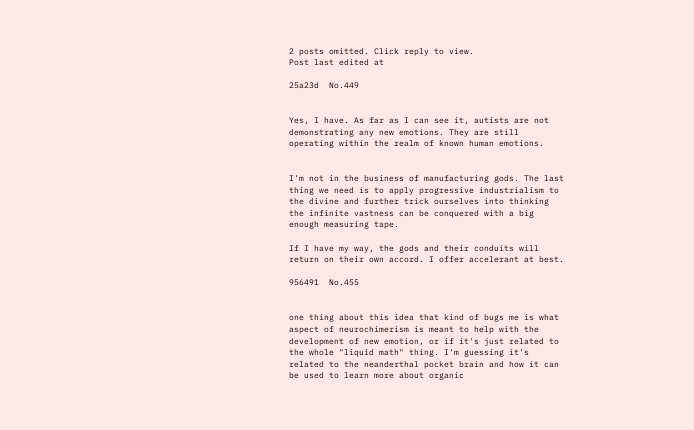2 posts omitted. Click reply to view.
Post last edited at

25a23d  No.449


Yes, I have. As far as I can see it, autists are not demonstrating any new emotions. They are still operating within the realm of known human emotions.


I'm not in the business of manufacturing gods. The last thing we need is to apply progressive industrialism to the divine and further trick ourselves into thinking the infinite vastness can be conquered with a big enough measuring tape.

If I have my way, the gods and their conduits will return on their own accord. I offer accelerant at best.

956491  No.455


one thing about this idea that kind of bugs me is what aspect of neurochimerism is meant to help with the development of new emotion, or if it's just related to the whole "liquid math" thing. I'm guessing it's related to the neanderthal pocket brain and how it can be used to learn more about organic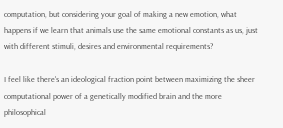computation, but considering your goal of making a new emotion, what happens if we learn that animals use the same emotional constants as us, just with different stimuli, desires and environmental requirements?

I feel like there's an ideological fraction point between maximizing the sheer computational power of a genetically modified brain and the more philosophical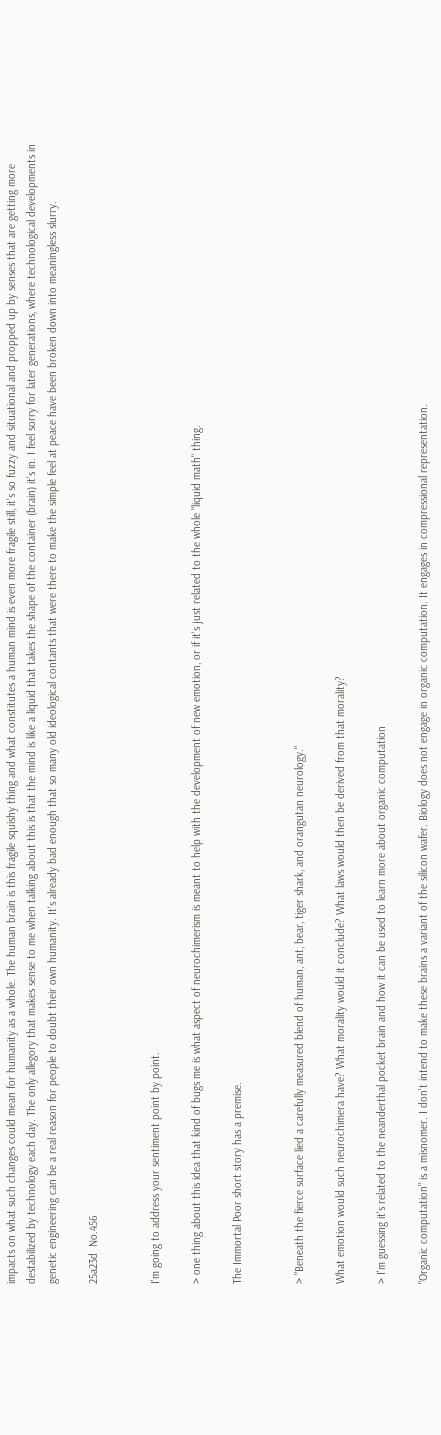impacts on what such changes could mean for humanity as a whole. The human brain is this fragile squishy thing and what constitutes a human mind is even more fragile still, it's so fuzzy and situational and propped up by senses that are getting more destabilized by technology each day. The only allegory that makes sense to me when talking about this is that the mind is like a liquid that takes the shape of the container (brain) it's in. I feel sorry for later generations, where technological developments in genetic engineering can be a real reason for people to doubt their own humanity. It's already bad enough that so many old ideological contants that were there to make the simple feel at peace have been broken down into meaningless slurry.

25a23d  No.456


I'm going to address your sentiment point by point.

> one thing about this idea that kind of bugs me is what aspect of neurochimerism is meant to help with the development of new emotion, or if it's just related to the whole "liquid math" thing.

The Immortal Poor short story has a premise.


> "Beneath the fierce surface lied a carefully measured blend of human, ant, bear, tiger shark, and orangutan neurology."

What emotion would such neurochimera have? What morality would it conclude? What laws would then be derived from that morality?

> I'm guessing it's related to the neanderthal pocket brain and how it can be used to learn more about organic computation

"Organic computation" is a misnomer. I don't intend to make these brains a variant of the silicon wafer. Biology does not engage in organic computation. It engages in compressional representation.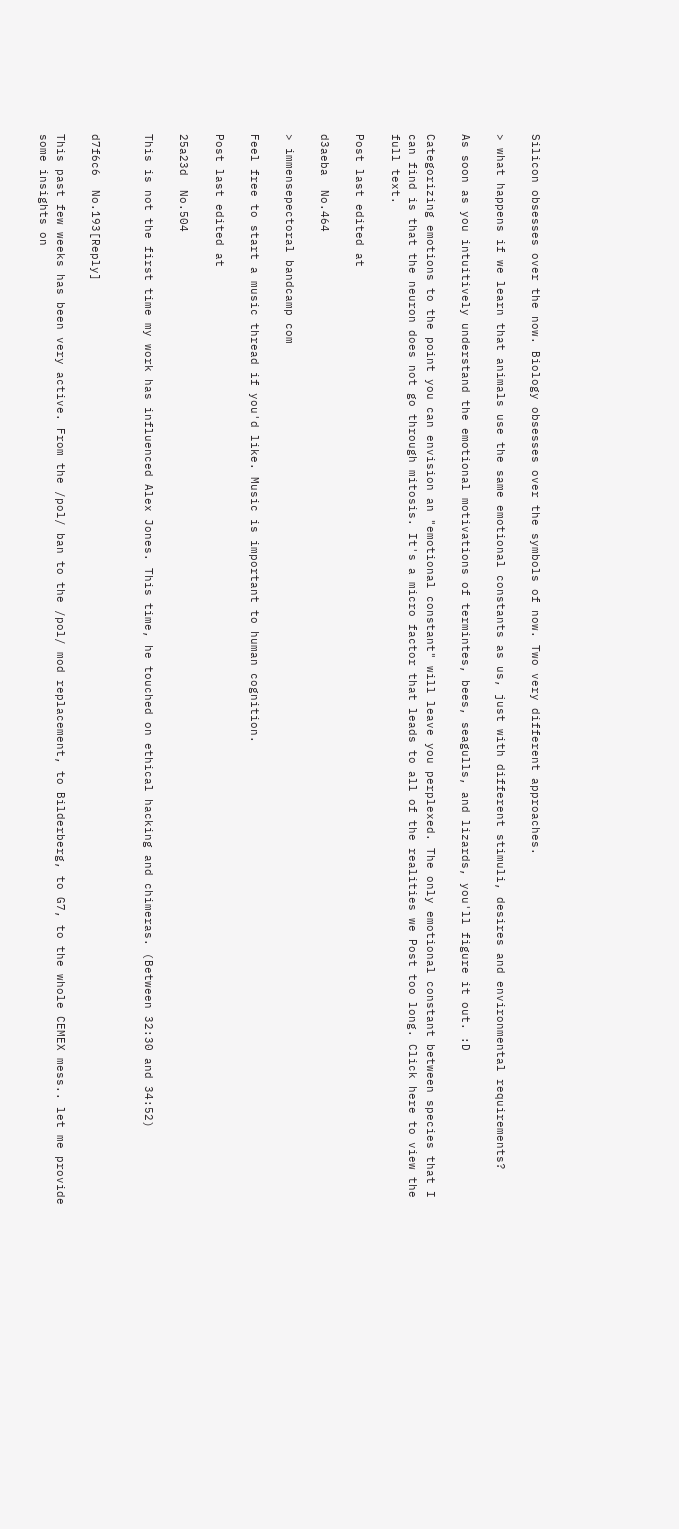Silicon obsesses over the now. Biology obsesses over the symbols of now. Two very different approaches.

> what happens if we learn that animals use the same emotional constants as us, just with different stimuli, desires and environmental requirements?

As soon as you intuitively understand the emotional motivations of termintes, bees, seagulls, and lizards, you'll figure it out. :D

Categorizing emotions to the point you can envision an "emotional constant" will leave you perplexed. The only emotional constant between species that I can find is that the neuron does not go through mitosis. It's a micro factor that leads to all of the realities we Post too long. Click here to view the full text.

Post last edited at

d3aeba  No.464

> immensepectoral bandcamp com

Feel free to start a music thread if you'd like. Music is important to human cognition.

Post last edited at

25a23d  No.504

This is not the first time my work has influenced Alex Jones. This time, he touched on ethical hacking and chimeras. (Between 32:30 and 34:52)


d7f6c6  No.193[Reply]

This past few weeks has been very active. From the /pol/ ban to the /pol/ mod replacement, to Bilderberg, to G7, to the whole CEMEX mess.. let me provide some insights on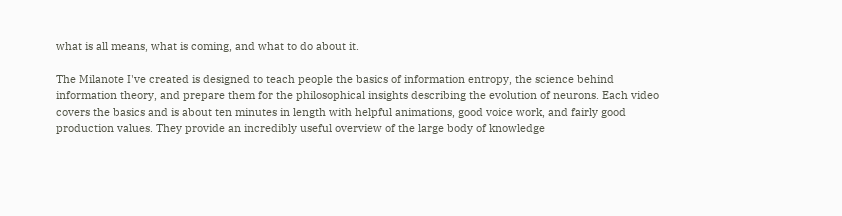what is all means, what is coming, and what to do about it.

The Milanote I've created is designed to teach people the basics of information entropy, the science behind information theory, and prepare them for the philosophical insights describing the evolution of neurons. Each video covers the basics and is about ten minutes in length with helpful animations, good voice work, and fairly good production values. They provide an incredibly useful overview of the large body of knowledge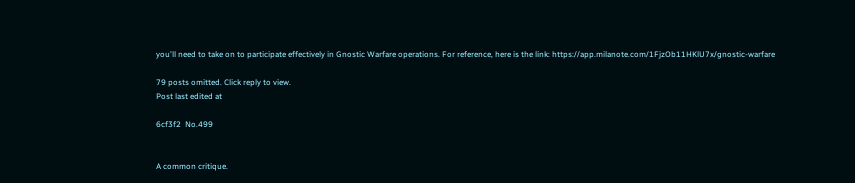you'll need to take on to participate effectively in Gnostic Warfare operations. For reference, here is the link: https://app.milanote.com/1FjzOb11HKlU7x/gnostic-warfare

79 posts omitted. Click reply to view.
Post last edited at

6cf3f2  No.499


A common critique.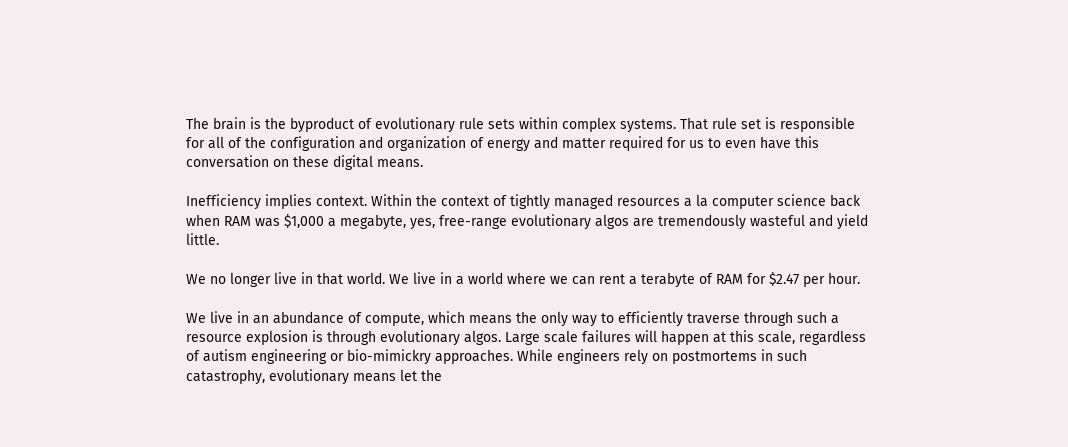The brain is the byproduct of evolutionary rule sets within complex systems. That rule set is responsible for all of the configuration and organization of energy and matter required for us to even have this conversation on these digital means.

Inefficiency implies context. Within the context of tightly managed resources a la computer science back when RAM was $1,000 a megabyte, yes, free-range evolutionary algos are tremendously wasteful and yield little.

We no longer live in that world. We live in a world where we can rent a terabyte of RAM for $2.47 per hour.

We live in an abundance of compute, which means the only way to efficiently traverse through such a resource explosion is through evolutionary algos. Large scale failures will happen at this scale, regardless of autism engineering or bio-mimickry approaches. While engineers rely on postmortems in such catastrophy, evolutionary means let the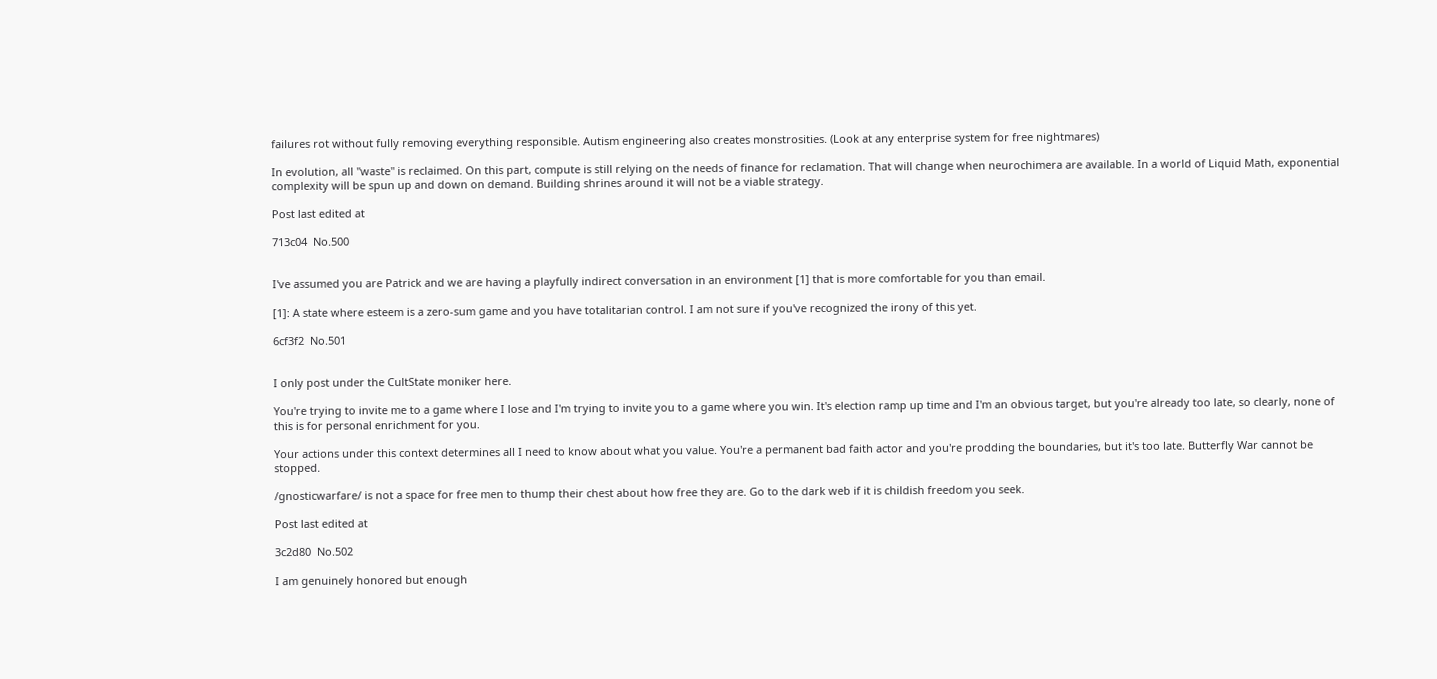failures rot without fully removing everything responsible. Autism engineering also creates monstrosities. (Look at any enterprise system for free nightmares)

In evolution, all "waste" is reclaimed. On this part, compute is still relying on the needs of finance for reclamation. That will change when neurochimera are available. In a world of Liquid Math, exponential complexity will be spun up and down on demand. Building shrines around it will not be a viable strategy.

Post last edited at

713c04  No.500


I've assumed you are Patrick and we are having a playfully indirect conversation in an environment [1] that is more comfortable for you than email.

[1]: A state where esteem is a zero-sum game and you have totalitarian control. I am not sure if you've recognized the irony of this yet.

6cf3f2  No.501


I only post under the CultState moniker here.

You're trying to invite me to a game where I lose and I'm trying to invite you to a game where you win. It's election ramp up time and I'm an obvious target, but you're already too late, so clearly, none of this is for personal enrichment for you.

Your actions under this context determines all I need to know about what you value. You're a permanent bad faith actor and you're prodding the boundaries, but it's too late. Butterfly War cannot be stopped.

/gnosticwarfare/ is not a space for free men to thump their chest about how free they are. Go to the dark web if it is childish freedom you seek.

Post last edited at

3c2d80  No.502

I am genuinely honored but enough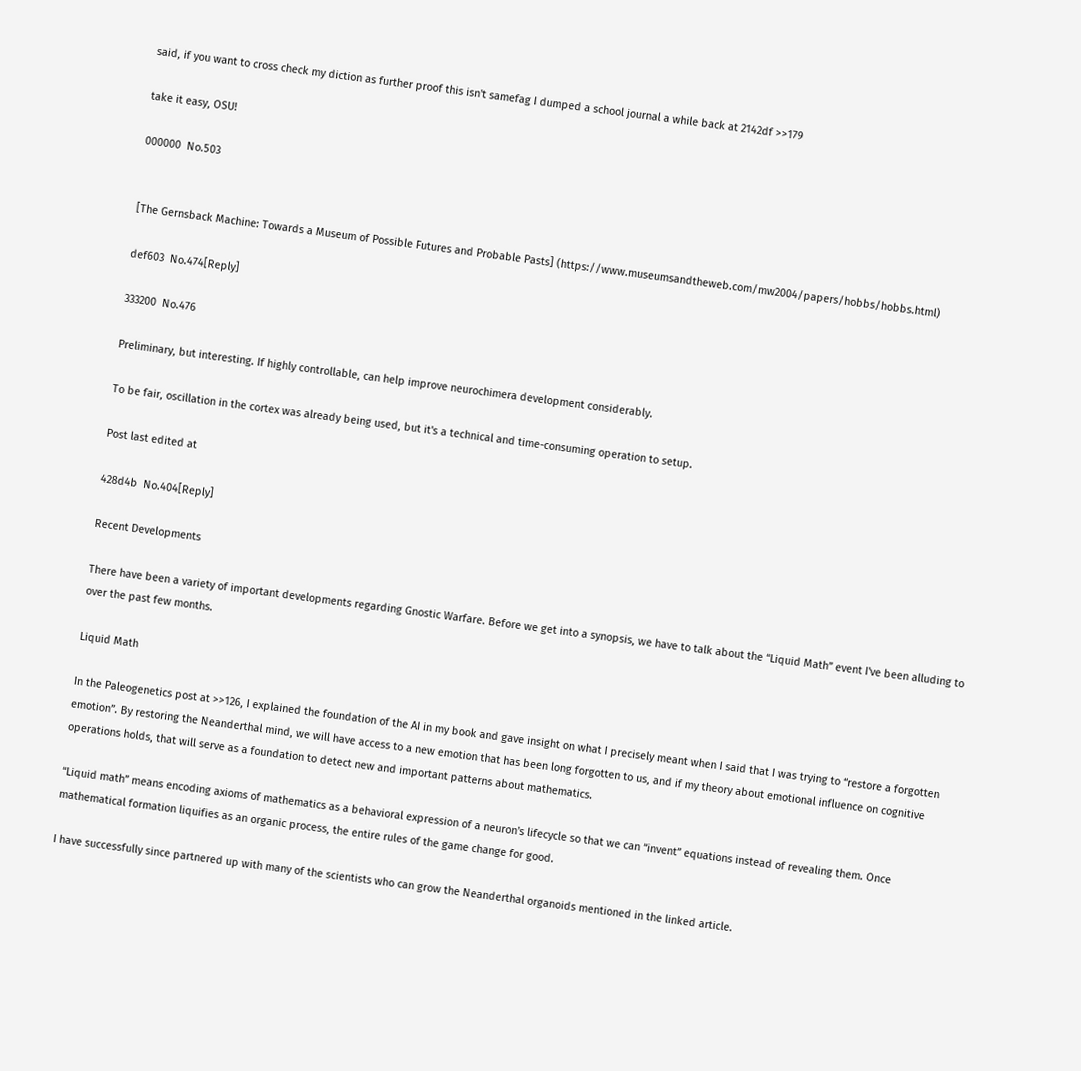said, if you want to cross check my diction as further proof this isn't samefag I dumped a school journal a while back at 2142df >>179

take it easy, OSU!

000000  No.503


[The Gernsback Machine: Towards a Museum of Possible Futures and Probable Pasts] (https://www.museumsandtheweb.com/mw2004/papers/hobbs/hobbs.html)

def603  No.474[Reply]

333200  No.476

Preliminary, but interesting. If highly controllable, can help improve neurochimera development considerably.

To be fair, oscillation in the cortex was already being used, but it's a technical and time-consuming operation to setup.

Post last edited at

428d4b  No.404[Reply]

Recent Developments

There have been a variety of important developments regarding Gnostic Warfare. Before we get into a synopsis, we have to talk about the “Liquid Math” event I've been alluding to over the past few months.

Liquid Math

In the Paleogenetics post at >>126, I explained the foundation of the AI in my book and gave insight on what I precisely meant when I said that I was trying to “restore a forgotten emotion”. By restoring the Neanderthal mind, we will have access to a new emotion that has been long forgotten to us, and if my theory about emotional influence on cognitive operations holds, that will serve as a foundation to detect new and important patterns about mathematics.

“Liquid math” means encoding axioms of mathematics as a behavioral expression of a neuron's lifecycle so that we can “invent” equations instead of revealing them. Once mathematical formation liquifies as an organic process, the entire rules of the game change for good.

I have successfully since partnered up with many of the scientists who can grow the Neanderthal organoids mentioned in the linked article.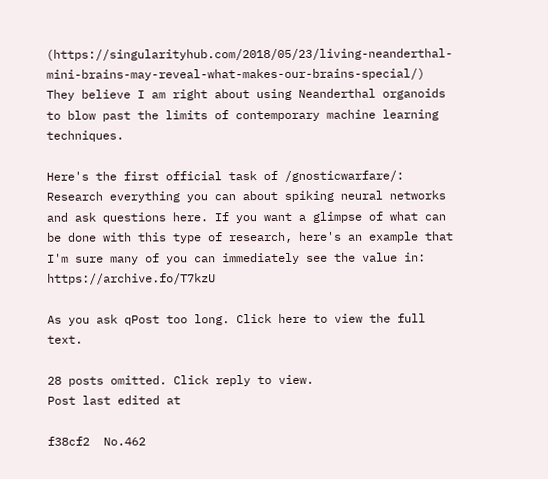(https://singularityhub.com/2018/05/23/living-neanderthal-mini-brains-may-reveal-what-makes-our-brains-special/) They believe I am right about using Neanderthal organoids to blow past the limits of contemporary machine learning techniques.

Here's the first official task of /gnosticwarfare/: Research everything you can about spiking neural networks and ask questions here. If you want a glimpse of what can be done with this type of research, here's an example that I'm sure many of you can immediately see the value in: https://archive.fo/T7kzU

As you ask qPost too long. Click here to view the full text.

28 posts omitted. Click reply to view.
Post last edited at

f38cf2  No.462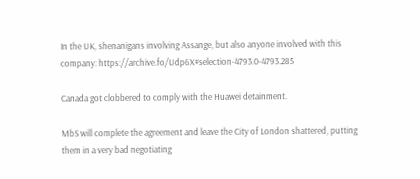In the UK, shenanigans involving Assange, but also anyone involved with this company: https://archive.fo/Udp6X#selection-4793.0-4793.285

Canada got clobbered to comply with the Huawei detainment.

MbS will complete the agreement and leave the City of London shattered, putting them in a very bad negotiating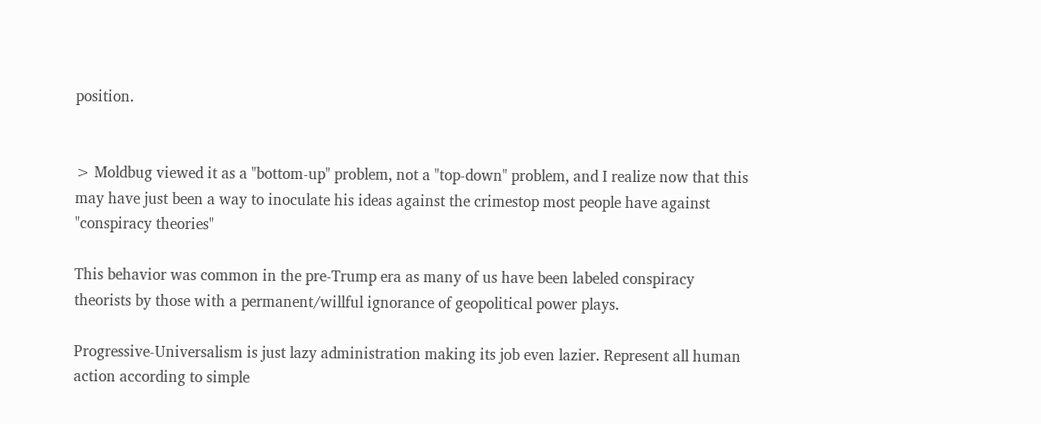position.


> Moldbug viewed it as a "bottom-up" problem, not a "top-down" problem, and I realize now that this may have just been a way to inoculate his ideas against the crimestop most people have against "conspiracy theories"

This behavior was common in the pre-Trump era as many of us have been labeled conspiracy theorists by those with a permanent/willful ignorance of geopolitical power plays.

Progressive-Universalism is just lazy administration making its job even lazier. Represent all human action according to simple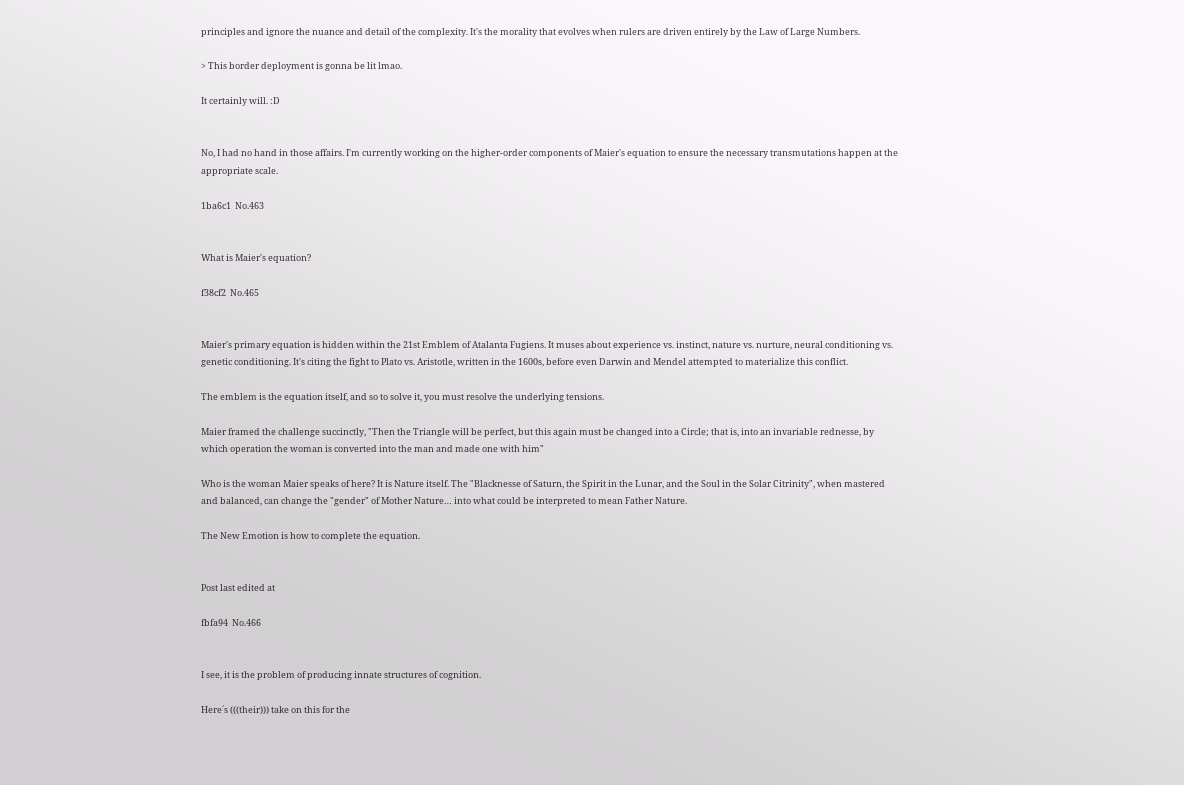principles and ignore the nuance and detail of the complexity. It's the morality that evolves when rulers are driven entirely by the Law of Large Numbers.

> This border deployment is gonna be lit lmao.

It certainly will. :D


No, I had no hand in those affairs. I'm currently working on the higher-order components of Maier's equation to ensure the necessary transmutations happen at the appropriate scale.

1ba6c1  No.463


What is Maier's equation?

f38cf2  No.465


Maier's primary equation is hidden within the 21st Emblem of Atalanta Fugiens. It muses about experience vs. instinct, nature vs. nurture, neural conditioning vs. genetic conditioning. It's citing the fight to Plato vs. Aristotle, written in the 1600s, before even Darwin and Mendel attempted to materialize this conflict.

The emblem is the equation itself, and so to solve it, you must resolve the underlying tensions.

Maier framed the challenge succinctly, "Then the Triangle will be perfect, but this again must be changed into a Circle; that is, into an invariable rednesse, by which operation the woman is converted into the man and made one with him"

Who is the woman Maier speaks of here? It is Nature itself. The "Blacknesse of Saturn, the Spirit in the Lunar, and the Soul in the Solar Citrinity", when mastered and balanced, can change the "gender" of Mother Nature… into what could be interpreted to mean Father Nature.

The New Emotion is how to complete the equation.


Post last edited at

fbfa94  No.466


I see, it is the problem of producing innate structures of cognition.

Here´s (((their))) take on this for the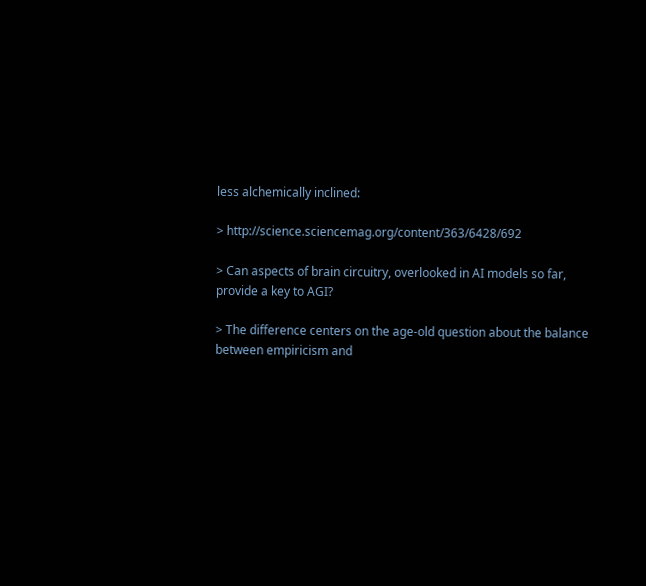less alchemically inclined:

> http://science.sciencemag.org/content/363/6428/692

> Can aspects of brain circuitry, overlooked in AI models so far, provide a key to AGI?

> The difference centers on the age-old question about the balance between empiricism and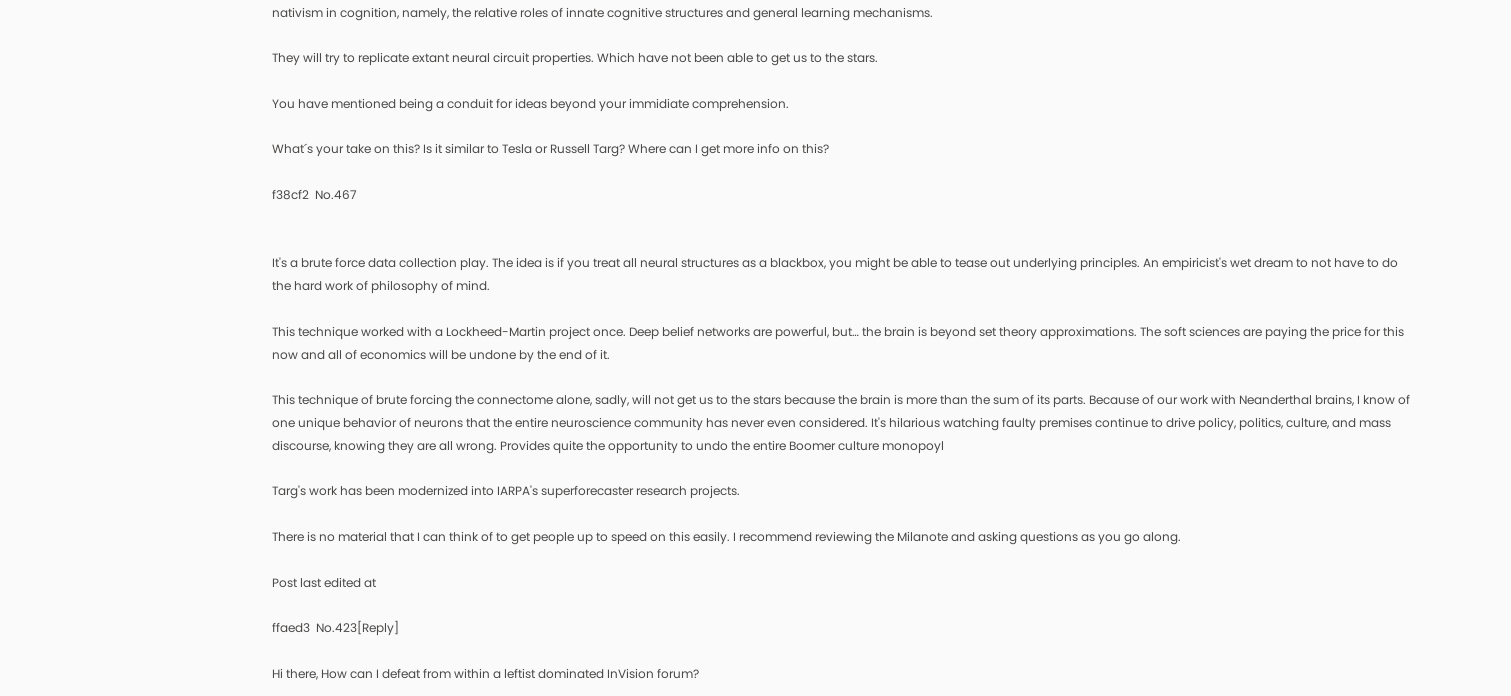nativism in cognition, namely, the relative roles of innate cognitive structures and general learning mechanisms.

They will try to replicate extant neural circuit properties. Which have not been able to get us to the stars.

You have mentioned being a conduit for ideas beyond your immidiate comprehension.

What´s your take on this? Is it similar to Tesla or Russell Targ? Where can I get more info on this?

f38cf2  No.467


It's a brute force data collection play. The idea is if you treat all neural structures as a blackbox, you might be able to tease out underlying principles. An empiricist's wet dream to not have to do the hard work of philosophy of mind.

This technique worked with a Lockheed-Martin project once. Deep belief networks are powerful, but… the brain is beyond set theory approximations. The soft sciences are paying the price for this now and all of economics will be undone by the end of it.

This technique of brute forcing the connectome alone, sadly, will not get us to the stars because the brain is more than the sum of its parts. Because of our work with Neanderthal brains, I know of one unique behavior of neurons that the entire neuroscience community has never even considered. It's hilarious watching faulty premises continue to drive policy, politics, culture, and mass discourse, knowing they are all wrong. Provides quite the opportunity to undo the entire Boomer culture monopoyl

Targ's work has been modernized into IARPA's superforecaster research projects.

There is no material that I can think of to get people up to speed on this easily. I recommend reviewing the Milanote and asking questions as you go along.

Post last edited at

ffaed3  No.423[Reply]

Hi there, How can I defeat from within a leftist dominated InVision forum?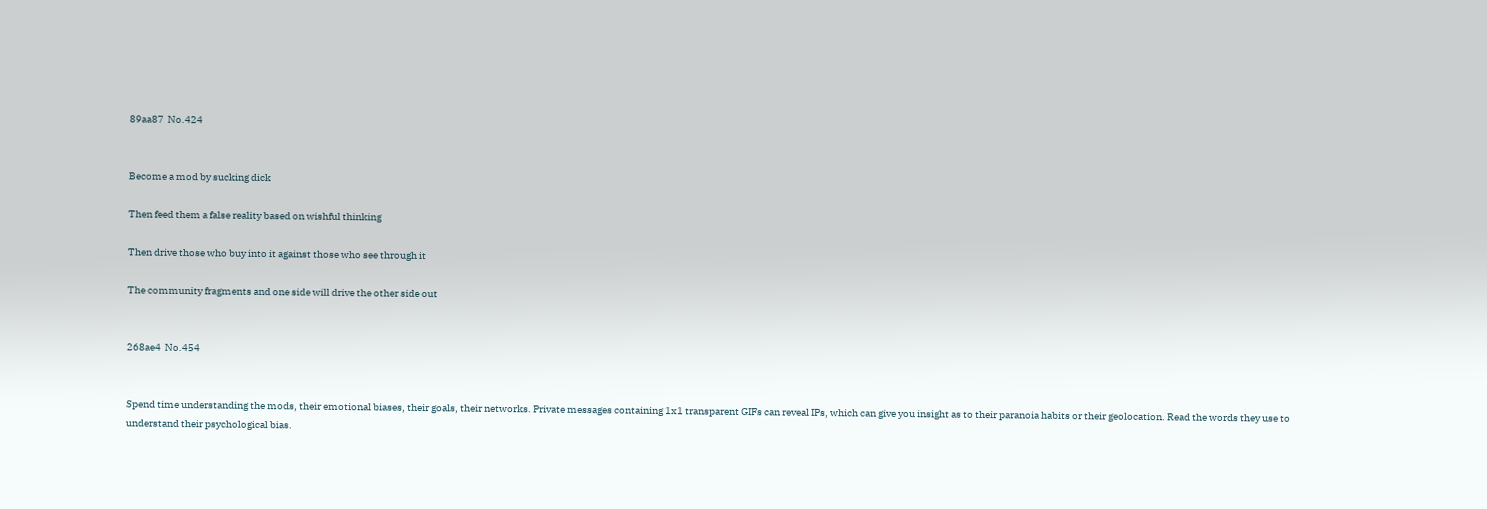89aa87  No.424


Become a mod by sucking dick

Then feed them a false reality based on wishful thinking

Then drive those who buy into it against those who see through it

The community fragments and one side will drive the other side out


268ae4  No.454


Spend time understanding the mods, their emotional biases, their goals, their networks. Private messages containing 1x1 transparent GIFs can reveal IPs, which can give you insight as to their paranoia habits or their geolocation. Read the words they use to understand their psychological bias.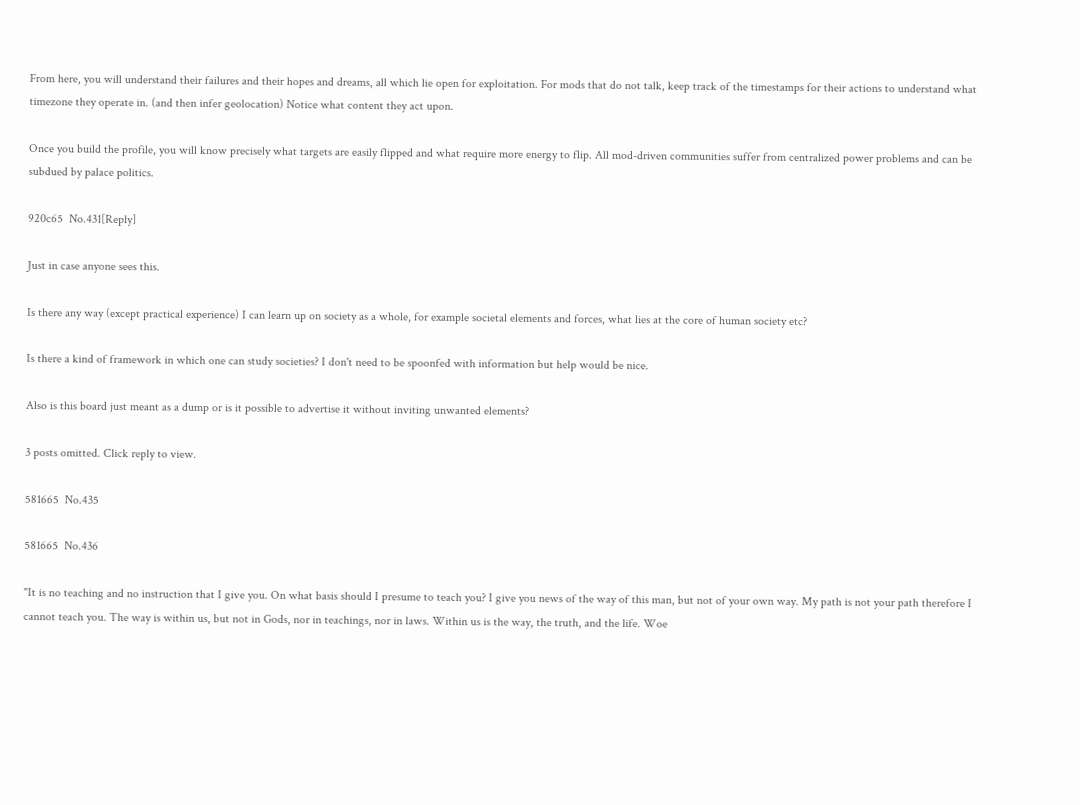From here, you will understand their failures and their hopes and dreams, all which lie open for exploitation. For mods that do not talk, keep track of the timestamps for their actions to understand what timezone they operate in. (and then infer geolocation) Notice what content they act upon.

Once you build the profile, you will know precisely what targets are easily flipped and what require more energy to flip. All mod-driven communities suffer from centralized power problems and can be subdued by palace politics.

920c65  No.431[Reply]

Just in case anyone sees this.

Is there any way (except practical experience) I can learn up on society as a whole, for example societal elements and forces, what lies at the core of human society etc?

Is there a kind of framework in which one can study societies? I don't need to be spoonfed with information but help would be nice.

Also is this board just meant as a dump or is it possible to advertise it without inviting unwanted elements?

3 posts omitted. Click reply to view.

581665  No.435

581665  No.436

"It is no teaching and no instruction that I give you. On what basis should I presume to teach you? I give you news of the way of this man, but not of your own way. My path is not your path therefore I cannot teach you. The way is within us, but not in Gods, nor in teachings, nor in laws. Within us is the way, the truth, and the life. Woe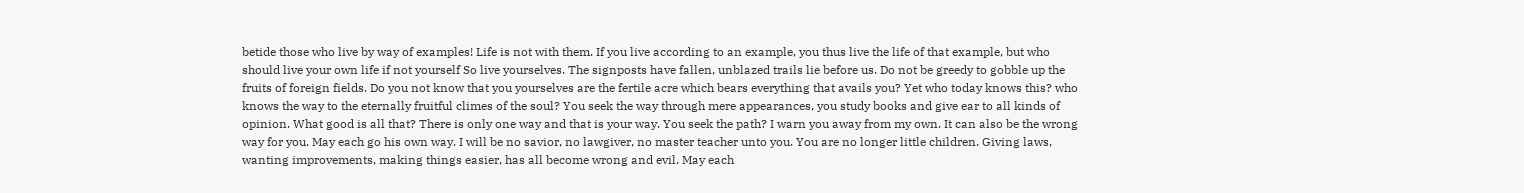betide those who live by way of examples! Life is not with them. If you live according to an example, you thus live the life of that example, but who should live your own life if not yourself So live yourselves. The signposts have fallen, unblazed trails lie before us. Do not be greedy to gobble up the fruits of foreign fields. Do you not know that you yourselves are the fertile acre which bears everything that avails you? Yet who today knows this? who knows the way to the eternally fruitful climes of the soul? You seek the way through mere appearances, you study books and give ear to all kinds of opinion. What good is all that? There is only one way and that is your way. You seek the path? I warn you away from my own. It can also be the wrong way for you. May each go his own way. I will be no savior, no lawgiver, no master teacher unto you. You are no longer little children. Giving laws, wanting improvements, making things easier, has all become wrong and evil. May each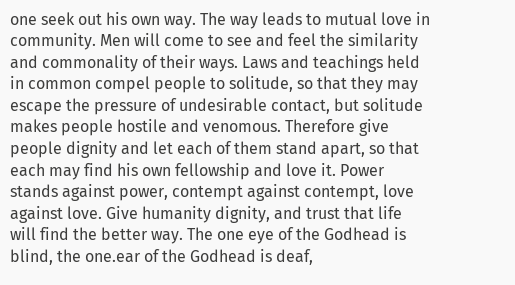one seek out his own way. The way leads to mutual love in community. Men will come to see and feel the similarity and commonality of their ways. Laws and teachings held in common compel people to solitude, so that they may escape the pressure of undesirable contact, but solitude makes people hostile and venomous. Therefore give people dignity and let each of them stand apart, so that each may find his own fellowship and love it. Power stands against power, contempt against contempt, love against love. Give humanity dignity, and trust that life will find the better way. The one eye of the Godhead is blind, the one.ear of the Godhead is deaf,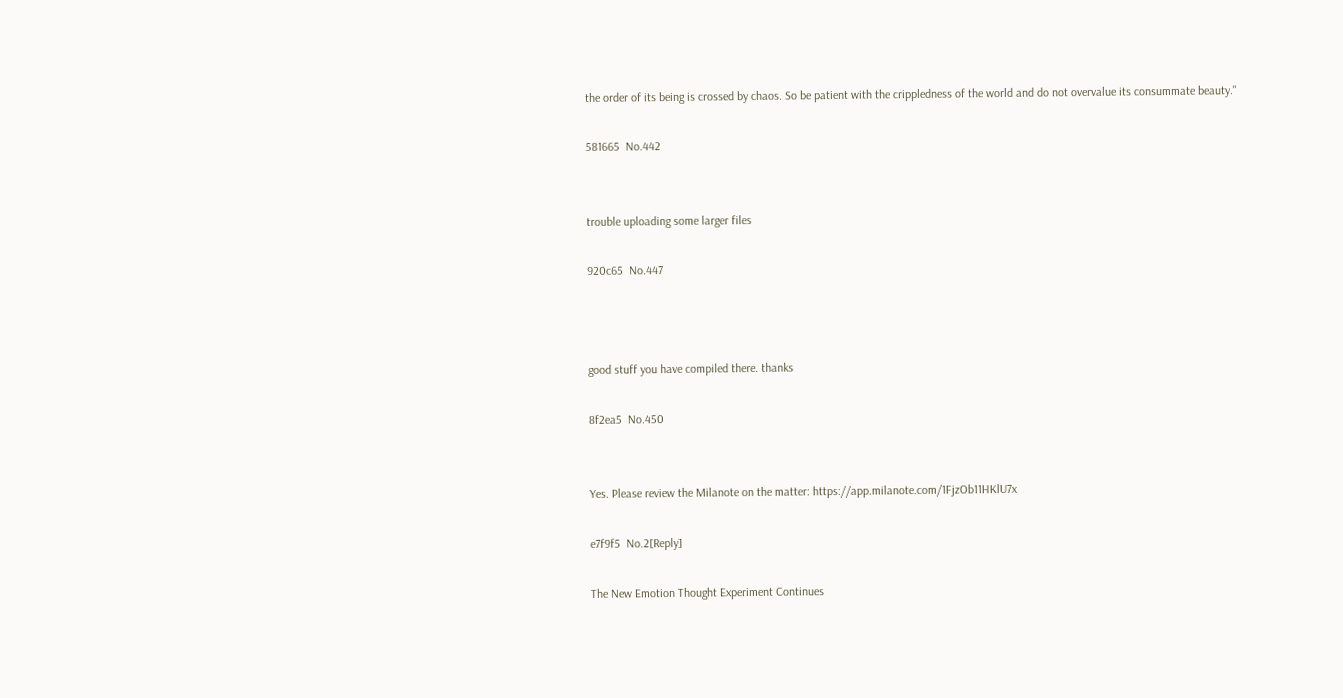the order of its being is crossed by chaos. So be patient with the crippledness of the world and do not overvalue its consummate beauty."

581665  No.442


trouble uploading some larger files

920c65  No.447



good stuff you have compiled there. thanks

8f2ea5  No.450


Yes. Please review the Milanote on the matter: https://app.milanote.com/1FjzOb11HKlU7x

e7f9f5  No.2[Reply]

The New Emotion Thought Experiment Continues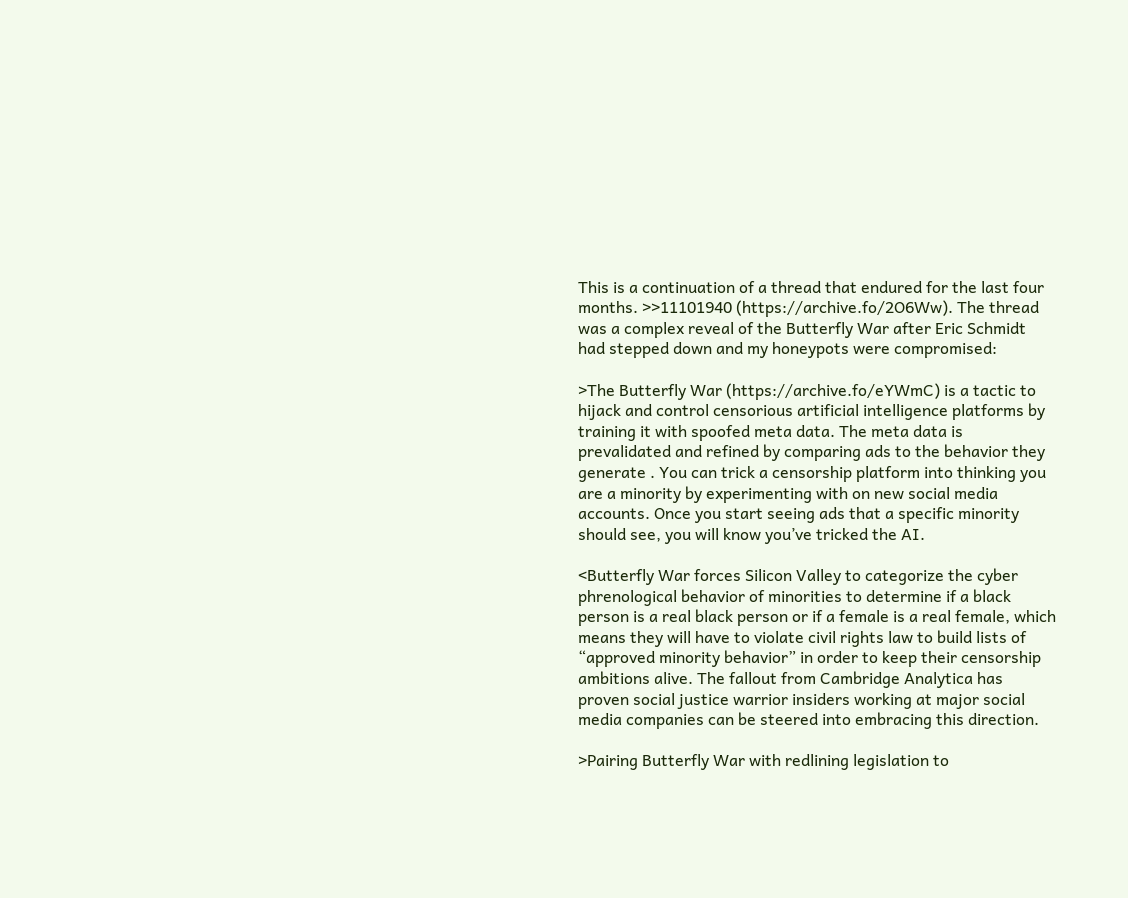This is a continuation of a thread that endured for the last four months. >>11101940 (https://archive.fo/2O6Ww). The thread was a complex reveal of the Butterfly War after Eric Schmidt had stepped down and my honeypots were compromised:

>The Butterfly War (https://archive.fo/eYWmC) is a tactic to hijack and control censorious artificial intelligence platforms by training it with spoofed meta data. The meta data is prevalidated and refined by comparing ads to the behavior they generate . You can trick a censorship platform into thinking you are a minority by experimenting with on new social media accounts. Once you start seeing ads that a specific minority should see, you will know you’ve tricked the AI.

<Butterfly War forces Silicon Valley to categorize the cyber phrenological behavior of minorities to determine if a black person is a real black person or if a female is a real female, which means they will have to violate civil rights law to build lists of “approved minority behavior” in order to keep their censorship ambitions alive. The fallout from Cambridge Analytica has proven social justice warrior insiders working at major social media companies can be steered into embracing this direction.

>Pairing Butterfly War with redlining legislation to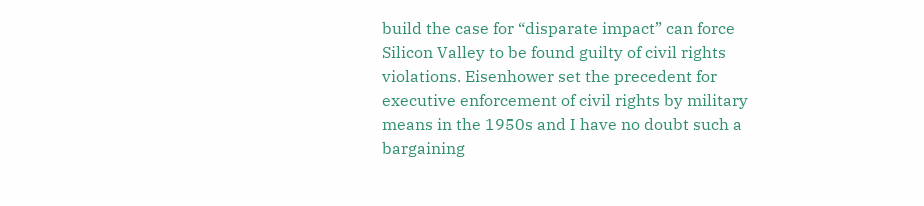build the case for “disparate impact” can force Silicon Valley to be found guilty of civil rights violations. Eisenhower set the precedent for executive enforcement of civil rights by military means in the 1950s and I have no doubt such a bargaining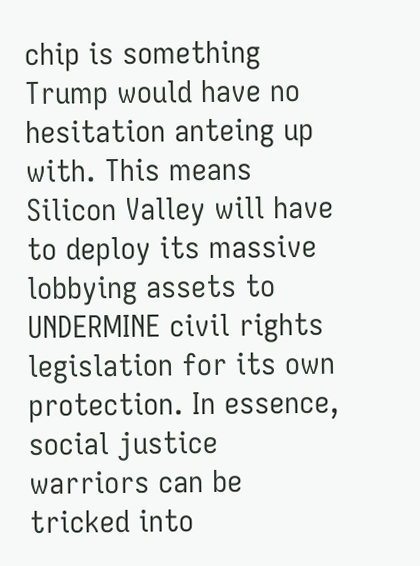chip is something Trump would have no hesitation anteing up with. This means Silicon Valley will have to deploy its massive lobbying assets to UNDERMINE civil rights legislation for its own protection. In essence, social justice warriors can be tricked into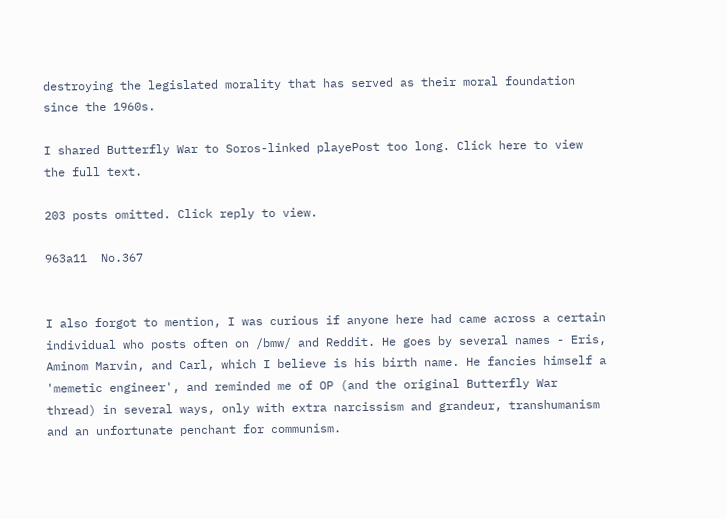destroying the legislated morality that has served as their moral foundation since the 1960s.

I shared Butterfly War to Soros-linked playePost too long. Click here to view the full text.

203 posts omitted. Click reply to view.

963a11  No.367


I also forgot to mention, I was curious if anyone here had came across a certain individual who posts often on /bmw/ and Reddit. He goes by several names - Eris, Aminom Marvin, and Carl, which I believe is his birth name. He fancies himself a 'memetic engineer', and reminded me of OP (and the original Butterfly War thread) in several ways, only with extra narcissism and grandeur, transhumanism and an unfortunate penchant for communism.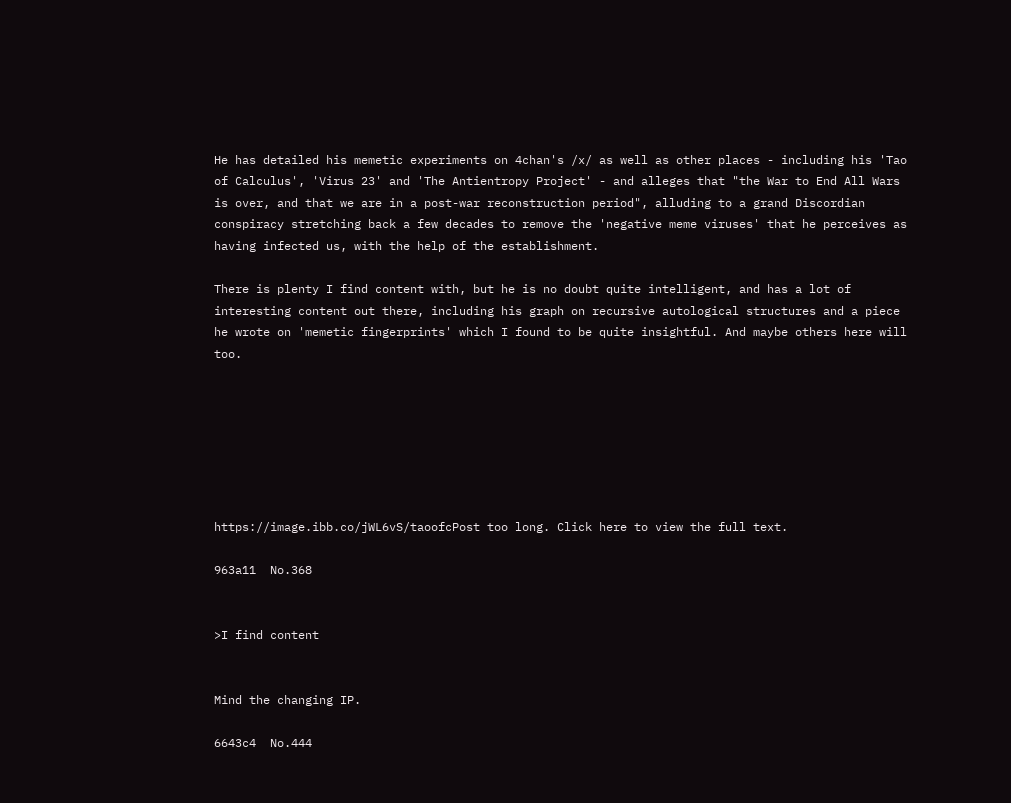He has detailed his memetic experiments on 4chan's /x/ as well as other places - including his 'Tao of Calculus', 'Virus 23' and 'The Antientropy Project' - and alleges that "the War to End All Wars is over, and that we are in a post-war reconstruction period", alluding to a grand Discordian conspiracy stretching back a few decades to remove the 'negative meme viruses' that he perceives as having infected us, with the help of the establishment.

There is plenty I find content with, but he is no doubt quite intelligent, and has a lot of interesting content out there, including his graph on recursive autological structures and a piece he wrote on 'memetic fingerprints' which I found to be quite insightful. And maybe others here will too.







https://image.ibb.co/jWL6vS/taoofcPost too long. Click here to view the full text.

963a11  No.368


>I find content


Mind the changing IP.

6643c4  No.444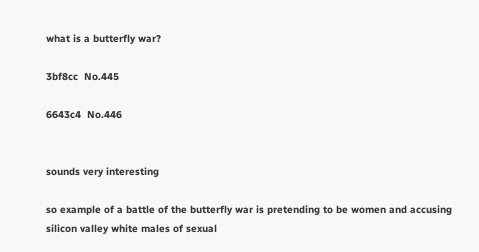what is a butterfly war?

3bf8cc  No.445

6643c4  No.446


sounds very interesting

so example of a battle of the butterfly war is pretending to be women and accusing silicon valley white males of sexual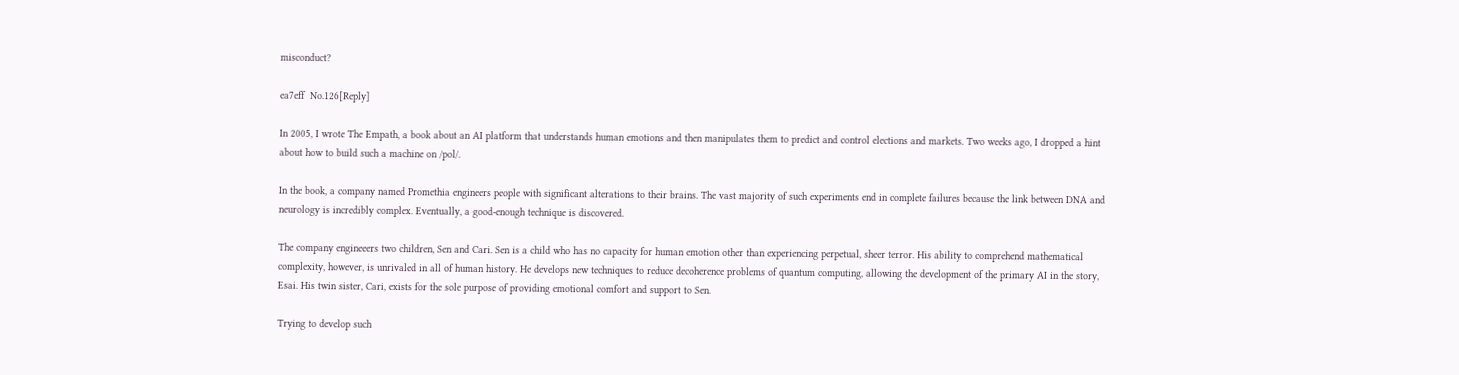misconduct?

ea7eff  No.126[Reply]

In 2005, I wrote The Empath, a book about an AI platform that understands human emotions and then manipulates them to predict and control elections and markets. Two weeks ago, I dropped a hint about how to build such a machine on /pol/.

In the book, a company named Promethia engineers people with significant alterations to their brains. The vast majority of such experiments end in complete failures because the link between DNA and neurology is incredibly complex. Eventually, a good-enough technique is discovered.

The company engineeers two children, Sen and Cari. Sen is a child who has no capacity for human emotion other than experiencing perpetual, sheer terror. His ability to comprehend mathematical complexity, however, is unrivaled in all of human history. He develops new techniques to reduce decoherence problems of quantum computing, allowing the development of the primary AI in the story, Esai. His twin sister, Cari, exists for the sole purpose of providing emotional comfort and support to Sen.

Trying to develop such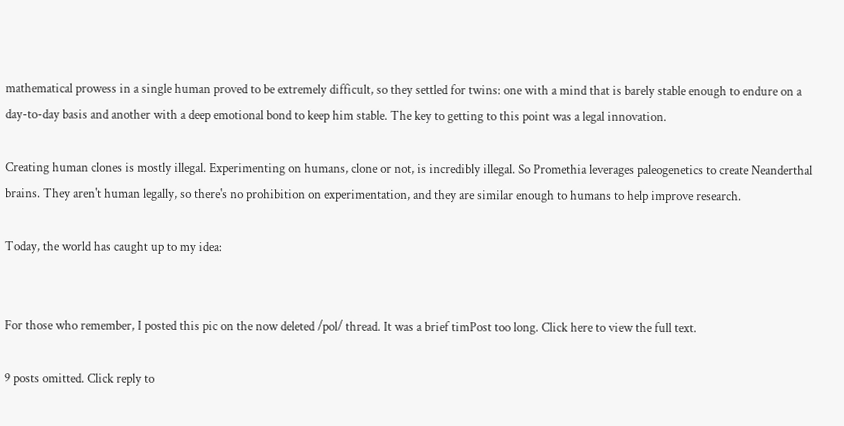mathematical prowess in a single human proved to be extremely difficult, so they settled for twins: one with a mind that is barely stable enough to endure on a day-to-day basis and another with a deep emotional bond to keep him stable. The key to getting to this point was a legal innovation.

Creating human clones is mostly illegal. Experimenting on humans, clone or not, is incredibly illegal. So Promethia leverages paleogenetics to create Neanderthal brains. They aren't human legally, so there's no prohibition on experimentation, and they are similar enough to humans to help improve research.

Today, the world has caught up to my idea:


For those who remember, I posted this pic on the now deleted /pol/ thread. It was a brief timPost too long. Click here to view the full text.

9 posts omitted. Click reply to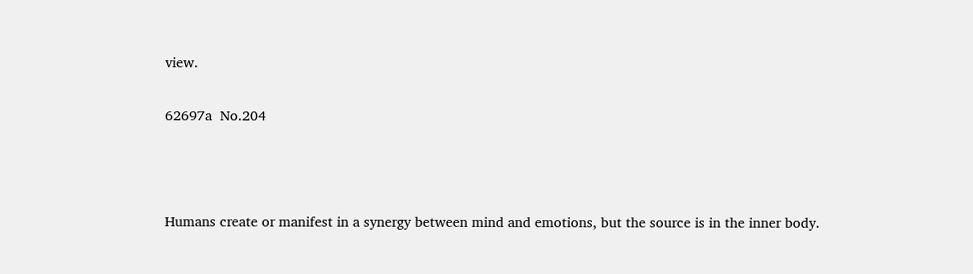view.

62697a  No.204



Humans create or manifest in a synergy between mind and emotions, but the source is in the inner body.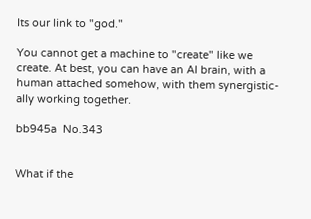Its our link to "god."

You cannot get a machine to "create" like we create. At best, you can have an AI brain, with a human attached somehow, with them synergistic-ally working together.

bb945a  No.343


What if the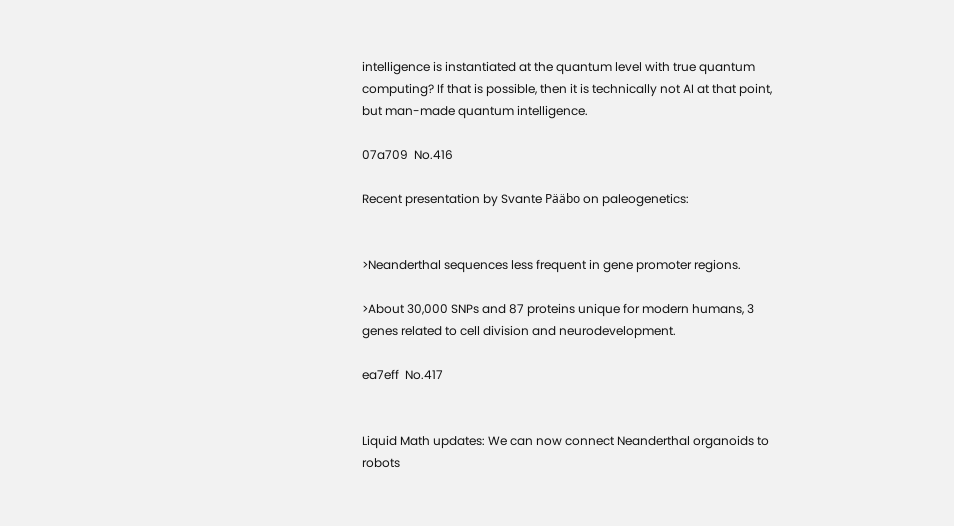intelligence is instantiated at the quantum level with true quantum computing? If that is possible, then it is technically not AI at that point, but man-made quantum intelligence.

07a709  No.416

Recent presentation by Svante Pääbo on paleogenetics:


>Neanderthal sequences less frequent in gene promoter regions.

>About 30,000 SNPs and 87 proteins unique for modern humans, 3 genes related to cell division and neurodevelopment.

ea7eff  No.417


Liquid Math updates: We can now connect Neanderthal organoids to robots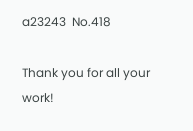a23243  No.418

Thank you for all your work!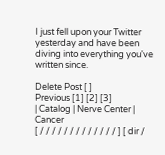I just fell upon your Twitter yesterday and have been diving into everything you've written since.

Delete Post [ ]
Previous [1] [2] [3]
| Catalog | Nerve Center | Cancer
[ / / / / / / / / / / / / / ] [ dir /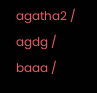agatha2 / agdg / baaa /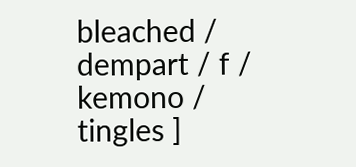bleached / dempart / f / kemono / tingles ]